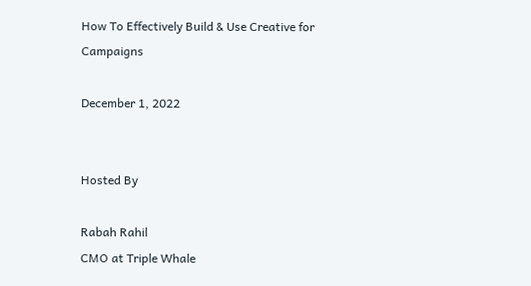How To Effectively Build & Use Creative for Campaigns

December 1, 2022


Hosted By

Rabah Rahil
CMO at Triple Whale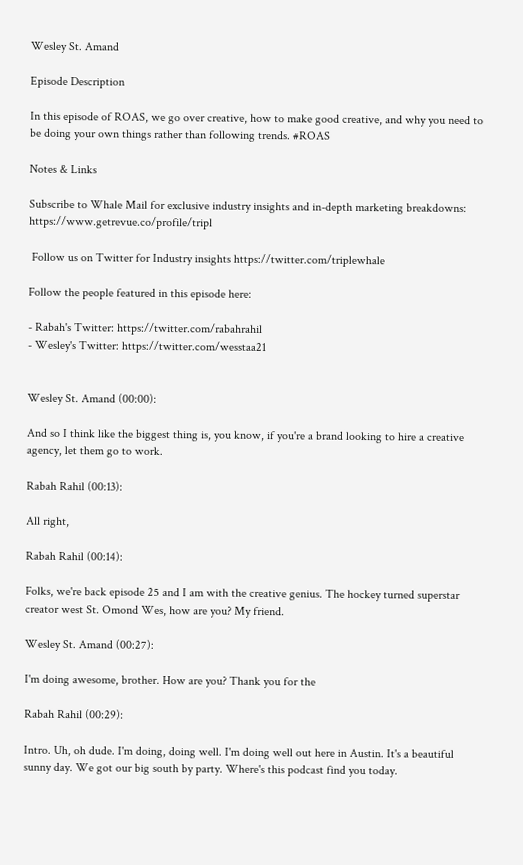Wesley St. Amand

Episode Description

In this episode of ROAS, we go over creative, how to make good creative, and why you need to be doing your own things rather than following trends. #ROAS

Notes & Links

Subscribe to Whale Mail for exclusive industry insights and in-depth marketing breakdowns: https://www.getrevue.co/profile/tripl

 Follow us on Twitter for Industry insights https://twitter.com/triplewhale

Follow the people featured in this episode here:

- Rabah's Twitter: https://twitter.com/rabahrahil
- Wesley's Twitter: https://twitter.com/wesstaa21


Wesley St. Amand (00:00):

And so I think like the biggest thing is, you know, if you're a brand looking to hire a creative agency, let them go to work.

Rabah Rahil (00:13):

All right,

Rabah Rahil (00:14):

Folks, we're back episode 25 and I am with the creative genius. The hockey turned superstar creator west St. Omond Wes, how are you? My friend.

Wesley St. Amand (00:27):

I'm doing awesome, brother. How are you? Thank you for the

Rabah Rahil (00:29):

Intro. Uh, oh dude. I'm doing, doing well. I'm doing well out here in Austin. It's a beautiful sunny day. We got our big south by party. Where's this podcast find you today.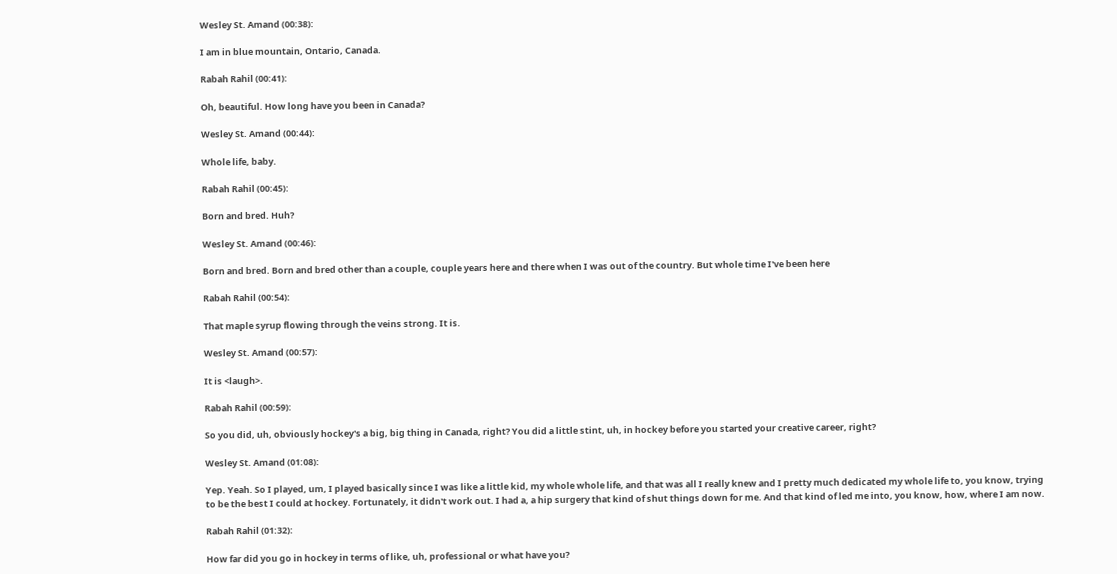Wesley St. Amand (00:38):

I am in blue mountain, Ontario, Canada.

Rabah Rahil (00:41):

Oh, beautiful. How long have you been in Canada?

Wesley St. Amand (00:44):

Whole life, baby.

Rabah Rahil (00:45):

Born and bred. Huh?

Wesley St. Amand (00:46):

Born and bred. Born and bred other than a couple, couple years here and there when I was out of the country. But whole time I've been here

Rabah Rahil (00:54):

That maple syrup flowing through the veins strong. It is.

Wesley St. Amand (00:57):

It is <laugh>.

Rabah Rahil (00:59):

So you did, uh, obviously hockey's a big, big thing in Canada, right? You did a little stint, uh, in hockey before you started your creative career, right?

Wesley St. Amand (01:08):

Yep. Yeah. So I played, um, I played basically since I was like a little kid, my whole whole life, and that was all I really knew and I pretty much dedicated my whole life to, you know, trying to be the best I could at hockey. Fortunately, it didn't work out. I had a, a hip surgery that kind of shut things down for me. And that kind of led me into, you know, how, where I am now.

Rabah Rahil (01:32):

How far did you go in hockey in terms of like, uh, professional or what have you?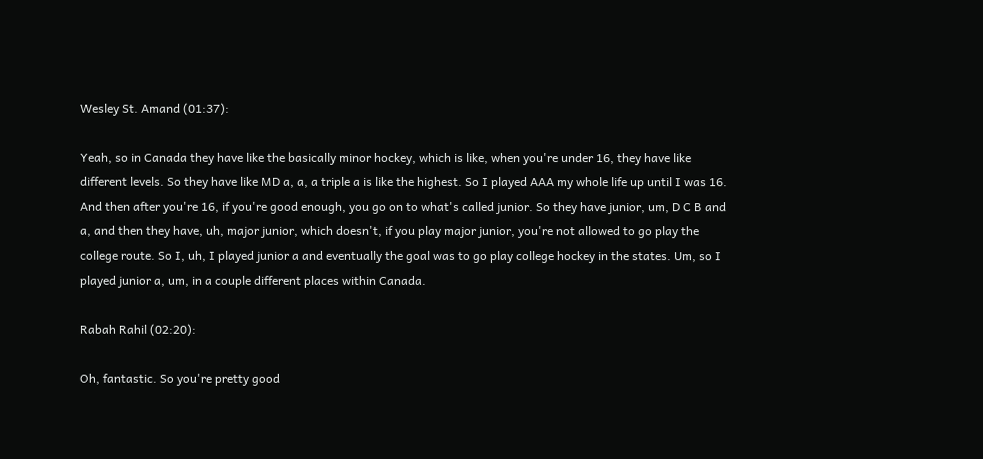Wesley St. Amand (01:37):

Yeah, so in Canada they have like the basically minor hockey, which is like, when you're under 16, they have like different levels. So they have like MD a, a, a triple a is like the highest. So I played AAA my whole life up until I was 16. And then after you're 16, if you're good enough, you go on to what's called junior. So they have junior, um, D C B and a, and then they have, uh, major junior, which doesn't, if you play major junior, you're not allowed to go play the college route. So I, uh, I played junior a and eventually the goal was to go play college hockey in the states. Um, so I played junior a, um, in a couple different places within Canada.

Rabah Rahil (02:20):

Oh, fantastic. So you're pretty good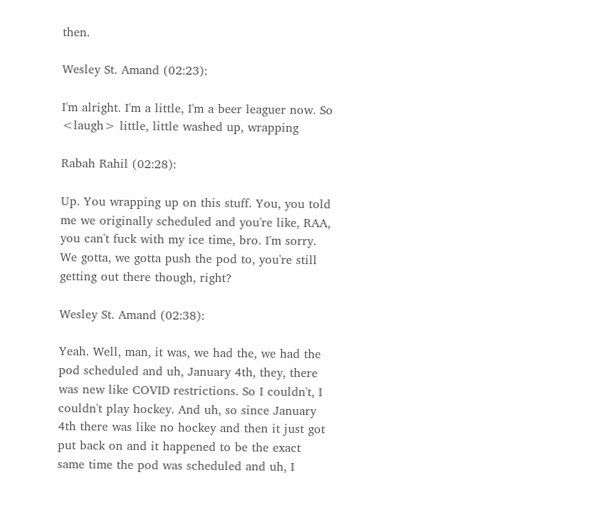then.

Wesley St. Amand (02:23):

I'm alright. I'm a little, I'm a beer leaguer now. So <laugh> little, little washed up, wrapping

Rabah Rahil (02:28):

Up. You wrapping up on this stuff. You, you told me we originally scheduled and you're like, RAA, you can't fuck with my ice time, bro. I'm sorry. We gotta, we gotta push the pod to, you're still getting out there though, right?

Wesley St. Amand (02:38):

Yeah. Well, man, it was, we had the, we had the pod scheduled and uh, January 4th, they, there was new like COVID restrictions. So I couldn't, I couldn't play hockey. And uh, so since January 4th there was like no hockey and then it just got put back on and it happened to be the exact same time the pod was scheduled and uh, I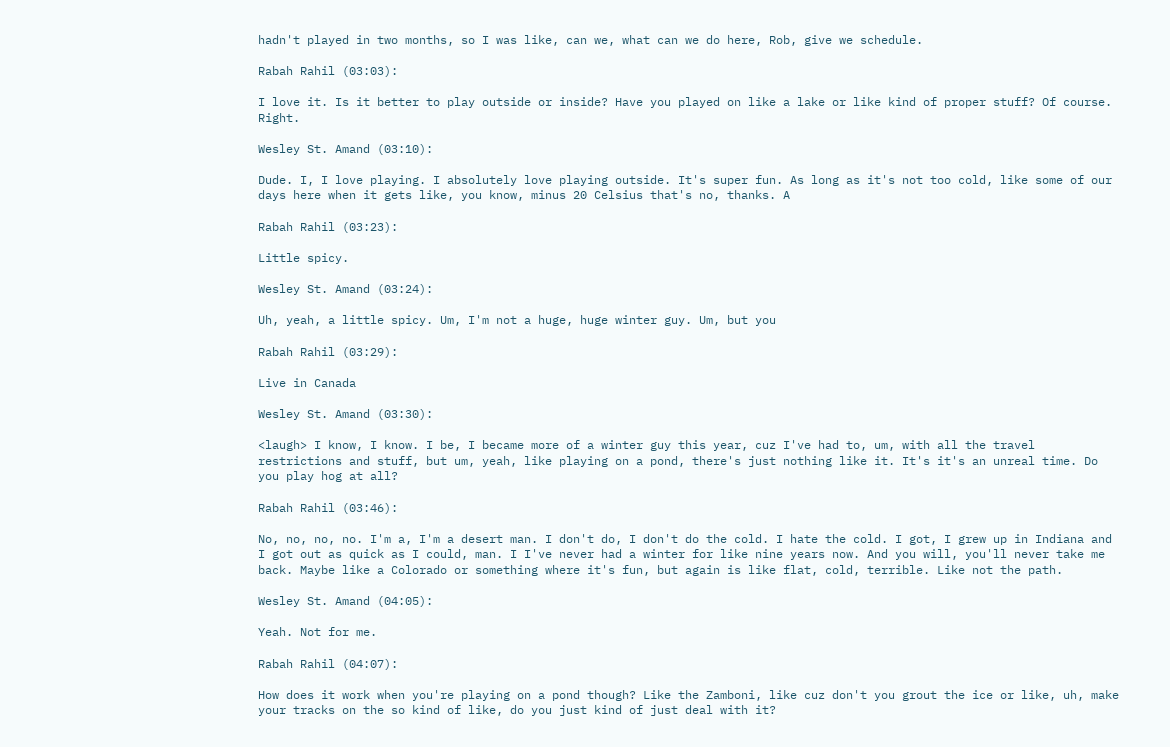hadn't played in two months, so I was like, can we, what can we do here, Rob, give we schedule.

Rabah Rahil (03:03):

I love it. Is it better to play outside or inside? Have you played on like a lake or like kind of proper stuff? Of course. Right.

Wesley St. Amand (03:10):

Dude. I, I love playing. I absolutely love playing outside. It's super fun. As long as it's not too cold, like some of our days here when it gets like, you know, minus 20 Celsius that's no, thanks. A

Rabah Rahil (03:23):

Little spicy.

Wesley St. Amand (03:24):

Uh, yeah, a little spicy. Um, I'm not a huge, huge winter guy. Um, but you

Rabah Rahil (03:29):

Live in Canada

Wesley St. Amand (03:30):

<laugh> I know, I know. I be, I became more of a winter guy this year, cuz I've had to, um, with all the travel restrictions and stuff, but um, yeah, like playing on a pond, there's just nothing like it. It's it's an unreal time. Do you play hog at all?

Rabah Rahil (03:46):

No, no, no, no. I'm a, I'm a desert man. I don't do, I don't do the cold. I hate the cold. I got, I grew up in Indiana and I got out as quick as I could, man. I I've never had a winter for like nine years now. And you will, you'll never take me back. Maybe like a Colorado or something where it's fun, but again is like flat, cold, terrible. Like not the path.

Wesley St. Amand (04:05):

Yeah. Not for me.

Rabah Rahil (04:07):

How does it work when you're playing on a pond though? Like the Zamboni, like cuz don't you grout the ice or like, uh, make your tracks on the so kind of like, do you just kind of just deal with it?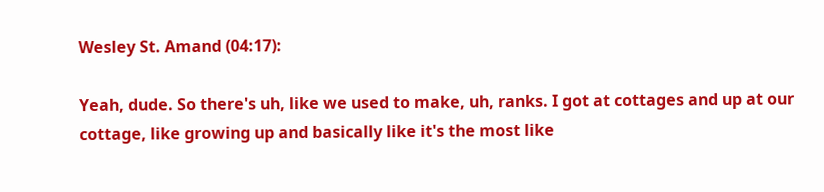Wesley St. Amand (04:17):

Yeah, dude. So there's uh, like we used to make, uh, ranks. I got at cottages and up at our cottage, like growing up and basically like it's the most like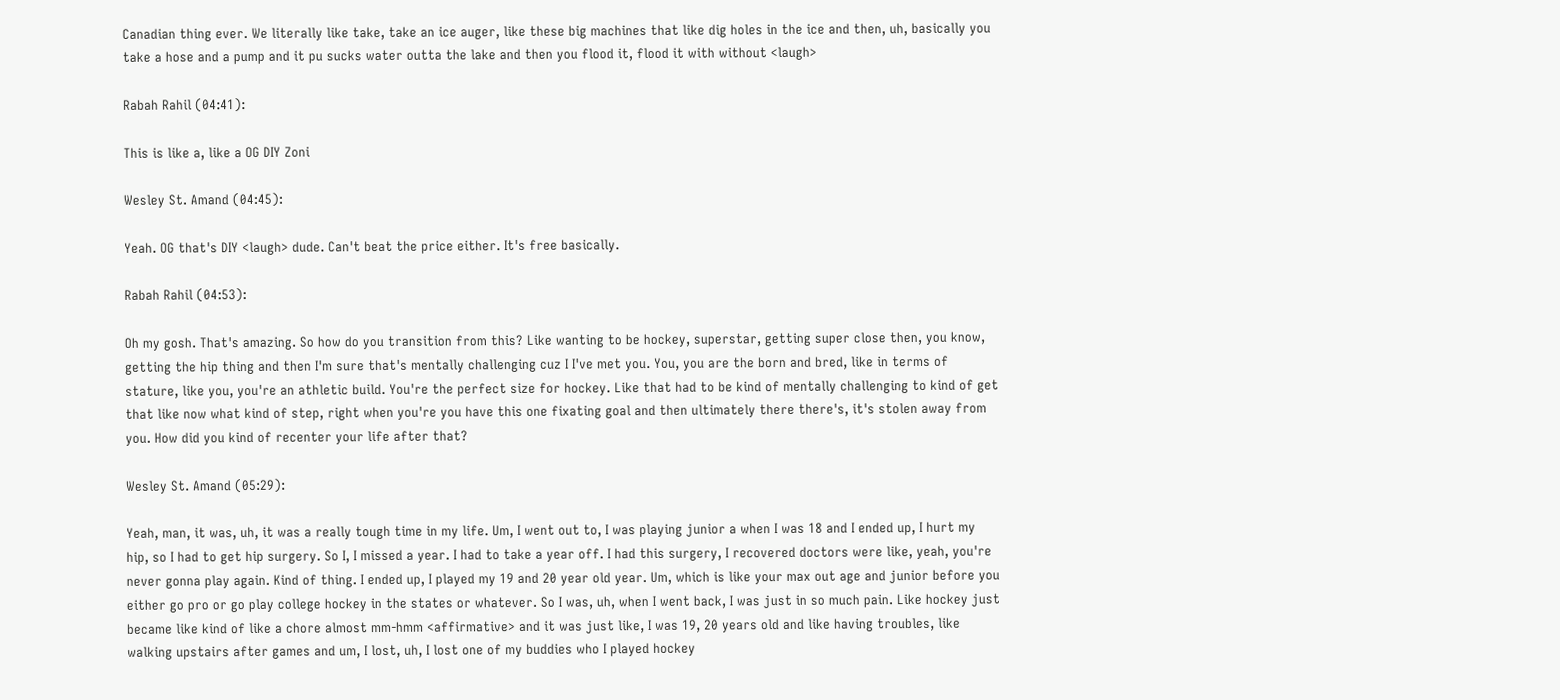Canadian thing ever. We literally like take, take an ice auger, like these big machines that like dig holes in the ice and then, uh, basically you take a hose and a pump and it pu sucks water outta the lake and then you flood it, flood it with without <laugh>

Rabah Rahil (04:41):

This is like a, like a OG DIY Zoni

Wesley St. Amand (04:45):

Yeah. OG that's DIY <laugh> dude. Can't beat the price either. It's free basically.

Rabah Rahil (04:53):

Oh my gosh. That's amazing. So how do you transition from this? Like wanting to be hockey, superstar, getting super close then, you know, getting the hip thing and then I'm sure that's mentally challenging cuz I I've met you. You, you are the born and bred, like in terms of stature, like you, you're an athletic build. You're the perfect size for hockey. Like that had to be kind of mentally challenging to kind of get that like now what kind of step, right when you're you have this one fixating goal and then ultimately there there's, it's stolen away from you. How did you kind of recenter your life after that?

Wesley St. Amand (05:29):

Yeah, man, it was, uh, it was a really tough time in my life. Um, I went out to, I was playing junior a when I was 18 and I ended up, I hurt my hip, so I had to get hip surgery. So I, I missed a year. I had to take a year off. I had this surgery, I recovered doctors were like, yeah, you're never gonna play again. Kind of thing. I ended up, I played my 19 and 20 year old year. Um, which is like your max out age and junior before you either go pro or go play college hockey in the states or whatever. So I was, uh, when I went back, I was just in so much pain. Like hockey just became like kind of like a chore almost mm-hmm <affirmative> and it was just like, I was 19, 20 years old and like having troubles, like walking upstairs after games and um, I lost, uh, I lost one of my buddies who I played hockey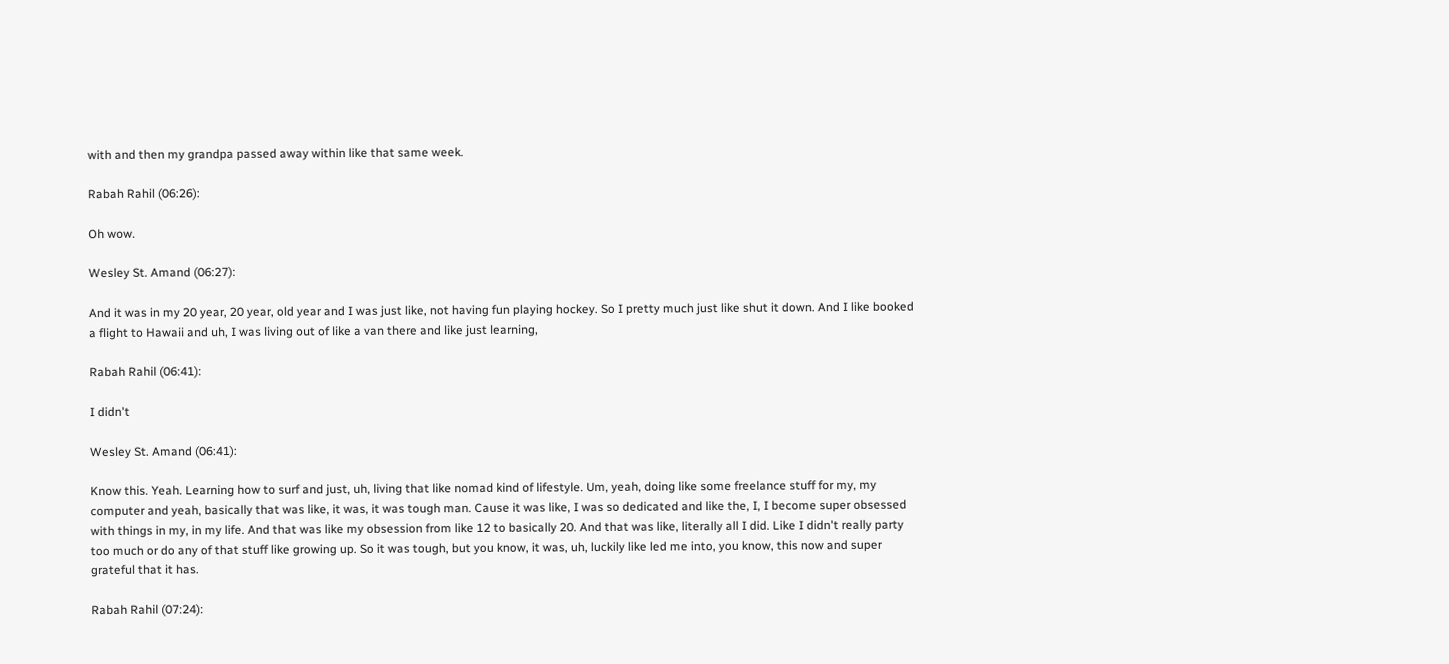with and then my grandpa passed away within like that same week.

Rabah Rahil (06:26):

Oh wow.

Wesley St. Amand (06:27):

And it was in my 20 year, 20 year, old year and I was just like, not having fun playing hockey. So I pretty much just like shut it down. And I like booked a flight to Hawaii and uh, I was living out of like a van there and like just learning,

Rabah Rahil (06:41):

I didn't

Wesley St. Amand (06:41):

Know this. Yeah. Learning how to surf and just, uh, living that like nomad kind of lifestyle. Um, yeah, doing like some freelance stuff for my, my computer and yeah, basically that was like, it was, it was tough man. Cause it was like, I was so dedicated and like the, I, I become super obsessed with things in my, in my life. And that was like my obsession from like 12 to basically 20. And that was like, literally all I did. Like I didn't really party too much or do any of that stuff like growing up. So it was tough, but you know, it was, uh, luckily like led me into, you know, this now and super grateful that it has.

Rabah Rahil (07:24):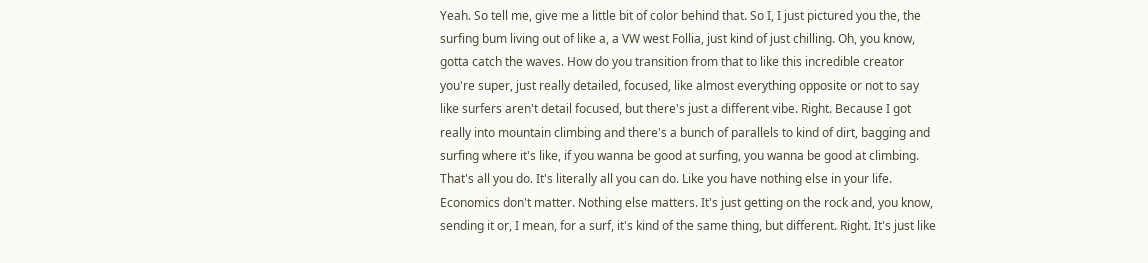Yeah. So tell me, give me a little bit of color behind that. So I, I just pictured you the, the surfing bum living out of like a, a VW west Follia, just kind of just chilling. Oh, you know, gotta catch the waves. How do you transition from that to like this incredible creator you're super, just really detailed, focused, like almost everything opposite or not to say like surfers aren't detail focused, but there's just a different vibe. Right. Because I got really into mountain climbing and there's a bunch of parallels to kind of dirt, bagging and surfing where it's like, if you wanna be good at surfing, you wanna be good at climbing. That's all you do. It's literally all you can do. Like you have nothing else in your life. Economics don't matter. Nothing else matters. It's just getting on the rock and, you know, sending it or, I mean, for a surf, it's kind of the same thing, but different. Right. It's just like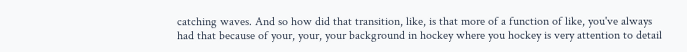catching waves. And so how did that transition, like, is that more of a function of like, you've always had that because of your, your, your background in hockey where you hockey is very attention to detail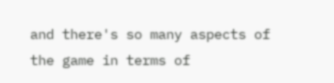and there's so many aspects of the game in terms of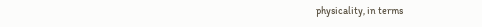physicality, in terms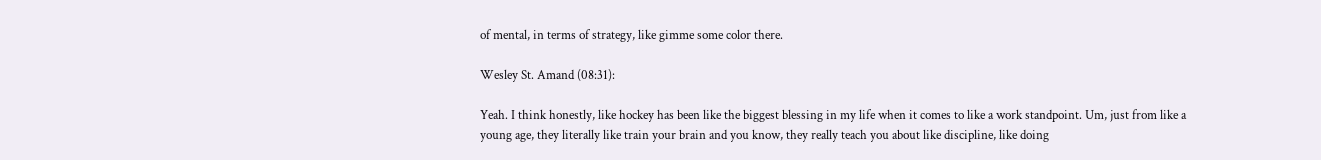of mental, in terms of strategy, like gimme some color there.

Wesley St. Amand (08:31):

Yeah. I think honestly, like hockey has been like the biggest blessing in my life when it comes to like a work standpoint. Um, just from like a young age, they literally like train your brain and you know, they really teach you about like discipline, like doing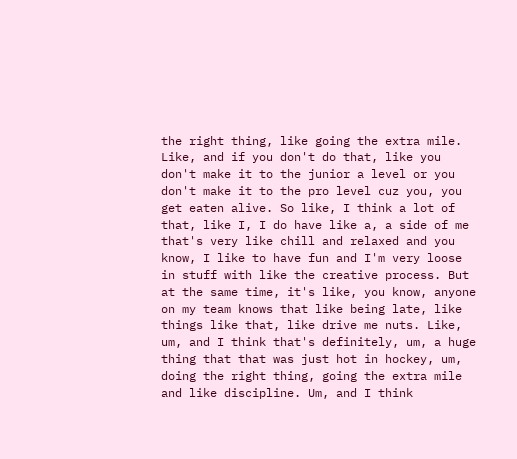the right thing, like going the extra mile. Like, and if you don't do that, like you don't make it to the junior a level or you don't make it to the pro level cuz you, you get eaten alive. So like, I think a lot of that, like I, I do have like a, a side of me that's very like chill and relaxed and you know, I like to have fun and I'm very loose in stuff with like the creative process. But at the same time, it's like, you know, anyone on my team knows that like being late, like things like that, like drive me nuts. Like, um, and I think that's definitely, um, a huge thing that that was just hot in hockey, um, doing the right thing, going the extra mile and like discipline. Um, and I think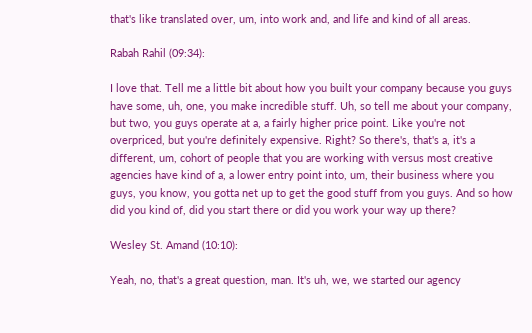that's like translated over, um, into work and, and life and kind of all areas.

Rabah Rahil (09:34):

I love that. Tell me a little bit about how you built your company because you guys have some, uh, one, you make incredible stuff. Uh, so tell me about your company, but two, you guys operate at a, a fairly higher price point. Like you're not overpriced, but you're definitely expensive. Right? So there's, that's a, it's a different, um, cohort of people that you are working with versus most creative agencies have kind of a, a lower entry point into, um, their business where you guys, you know, you gotta net up to get the good stuff from you guys. And so how did you kind of, did you start there or did you work your way up there?

Wesley St. Amand (10:10):

Yeah, no, that's a great question, man. It's uh, we, we started our agency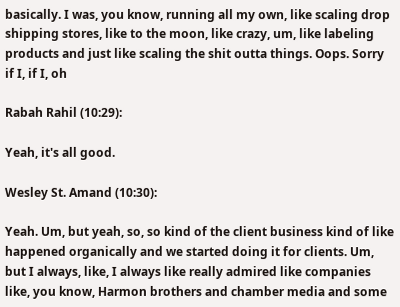basically. I was, you know, running all my own, like scaling drop shipping stores, like to the moon, like crazy, um, like labeling products and just like scaling the shit outta things. Oops. Sorry if I, if I, oh

Rabah Rahil (10:29):

Yeah, it's all good.

Wesley St. Amand (10:30):

Yeah. Um, but yeah, so, so kind of the client business kind of like happened organically and we started doing it for clients. Um, but I always, like, I always like really admired like companies like, you know, Harmon brothers and chamber media and some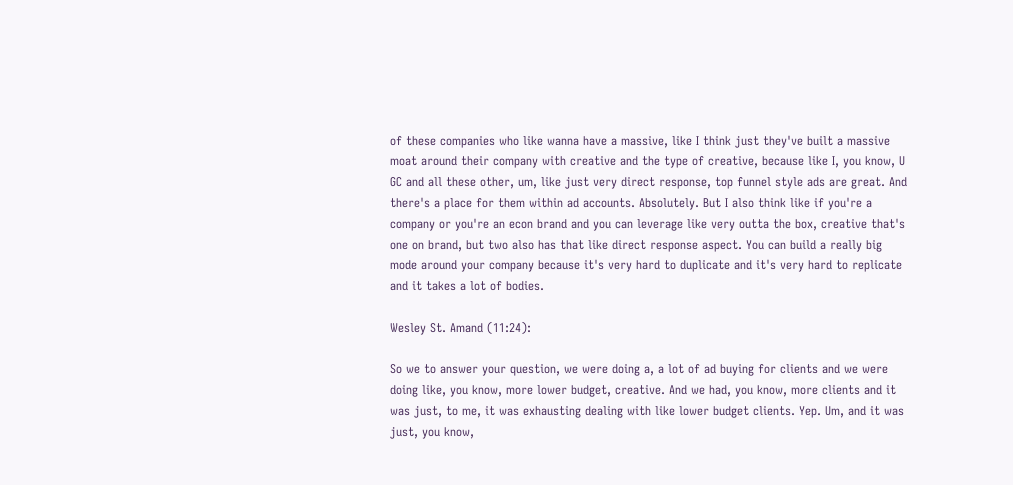of these companies who like wanna have a massive, like I think just they've built a massive moat around their company with creative and the type of creative, because like I, you know, U GC and all these other, um, like just very direct response, top funnel style ads are great. And there's a place for them within ad accounts. Absolutely. But I also think like if you're a company or you're an econ brand and you can leverage like very outta the box, creative that's one on brand, but two also has that like direct response aspect. You can build a really big mode around your company because it's very hard to duplicate and it's very hard to replicate and it takes a lot of bodies.

Wesley St. Amand (11:24):

So we to answer your question, we were doing a, a lot of ad buying for clients and we were doing like, you know, more lower budget, creative. And we had, you know, more clients and it was just, to me, it was exhausting dealing with like lower budget clients. Yep. Um, and it was just, you know,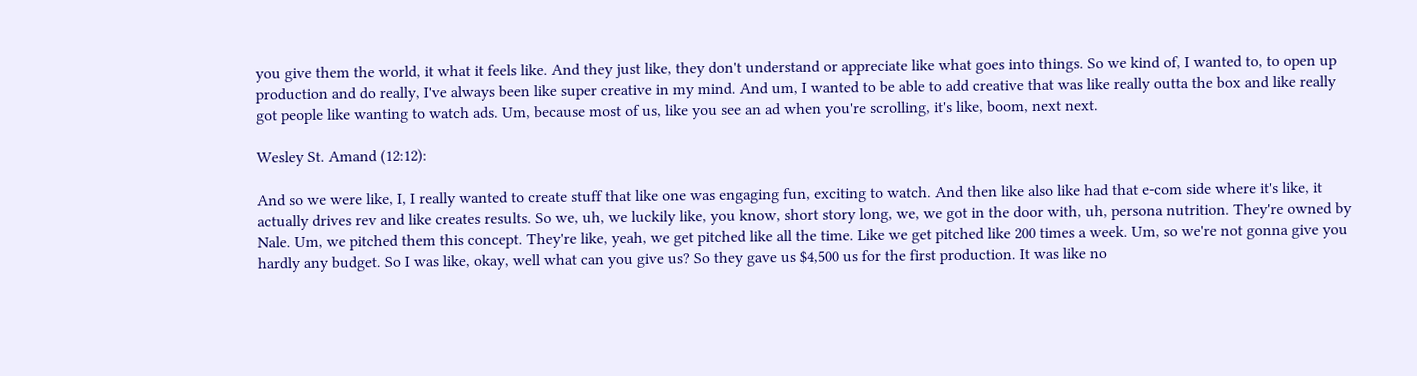you give them the world, it what it feels like. And they just like, they don't understand or appreciate like what goes into things. So we kind of, I wanted to, to open up production and do really, I've always been like super creative in my mind. And um, I wanted to be able to add creative that was like really outta the box and like really got people like wanting to watch ads. Um, because most of us, like you see an ad when you're scrolling, it's like, boom, next next.

Wesley St. Amand (12:12):

And so we were like, I, I really wanted to create stuff that like one was engaging fun, exciting to watch. And then like also like had that e-com side where it's like, it actually drives rev and like creates results. So we, uh, we luckily like, you know, short story long, we, we got in the door with, uh, persona nutrition. They're owned by Nale. Um, we pitched them this concept. They're like, yeah, we get pitched like all the time. Like we get pitched like 200 times a week. Um, so we're not gonna give you hardly any budget. So I was like, okay, well what can you give us? So they gave us $4,500 us for the first production. It was like no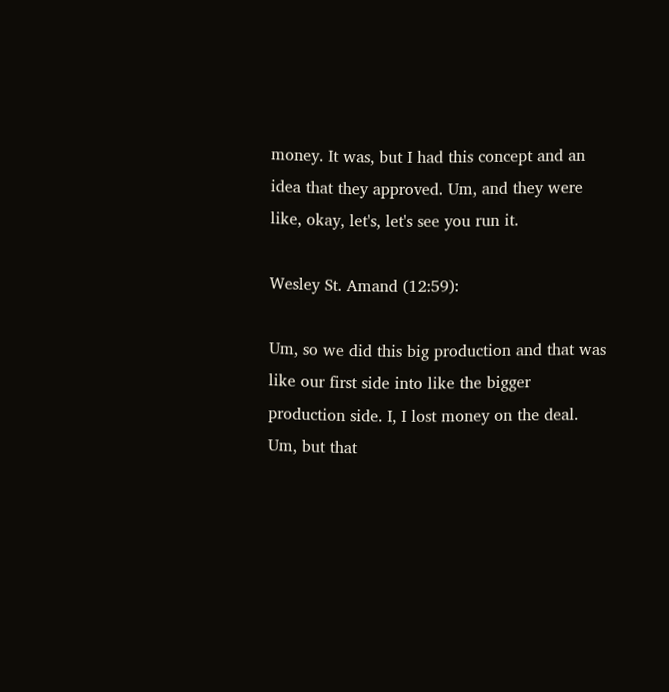money. It was, but I had this concept and an idea that they approved. Um, and they were like, okay, let's, let's see you run it.

Wesley St. Amand (12:59):

Um, so we did this big production and that was like our first side into like the bigger production side. I, I lost money on the deal. Um, but that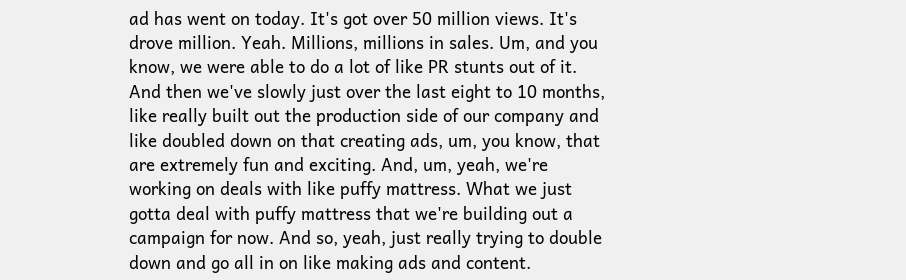ad has went on today. It's got over 50 million views. It's drove million. Yeah. Millions, millions in sales. Um, and you know, we were able to do a lot of like PR stunts out of it. And then we've slowly just over the last eight to 10 months, like really built out the production side of our company and like doubled down on that creating ads, um, you know, that are extremely fun and exciting. And, um, yeah, we're working on deals with like puffy mattress. What we just gotta deal with puffy mattress that we're building out a campaign for now. And so, yeah, just really trying to double down and go all in on like making ads and content.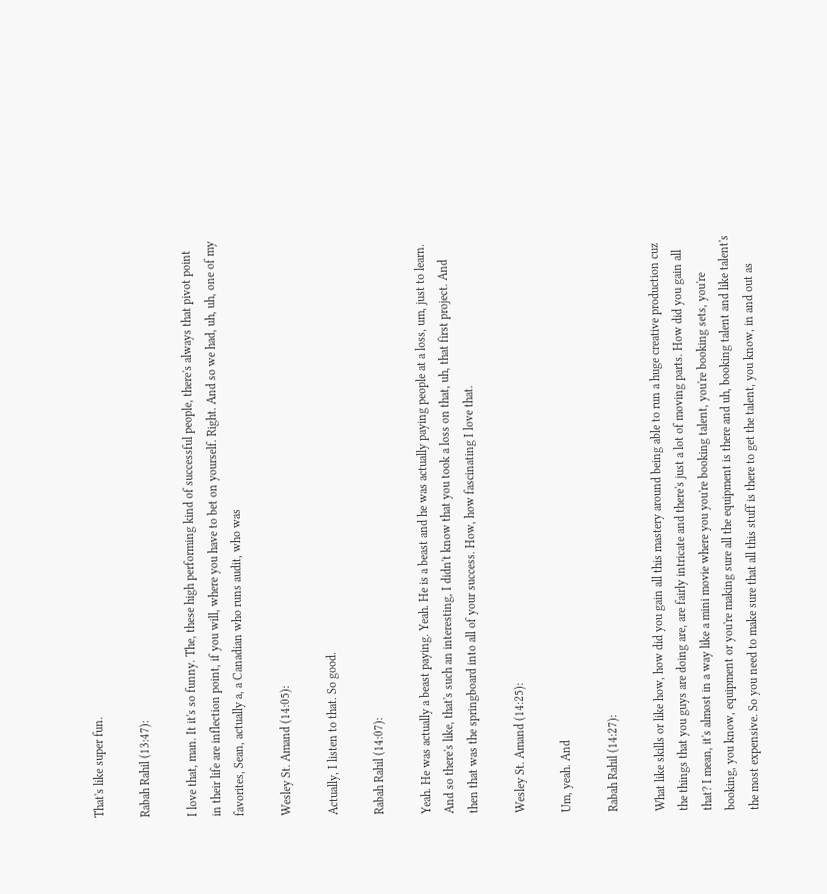That's like super fun.

Rabah Rahil (13:47):

I love that, man. It it's so funny. The, these high performing kind of successful people, there's always that pivot point in their life are inflection point, if you will, where you have to bet on yourself. Right. And so we had, uh, uh, one of my favorites, Sean, actually a, a Canadian who runs audit, who was

Wesley St. Amand (14:05):

Actually, I listen to that. So good.

Rabah Rahil (14:07):

Yeah. He was actually a beast paying. Yeah. He is a beast and he was actually paying people at a loss, um, just to learn. And so there's like, that's such an interesting, I didn't know that you took a loss on that, uh, that first project. And then that was the springboard into all of your success. How, how fascinating I love that.

Wesley St. Amand (14:25):

Um, yeah. And

Rabah Rahil (14:27):

What like skills or like how, how did you gain all this mastery around being able to run a huge creative production cuz the things that you guys are doing are, are fairly intricate and there's just a lot of moving parts. How did you gain all that? I mean, it's almost in a way like a mini movie where you you're booking talent, you're booking sets, you're booking, you know, equipment or you're making sure all the equipment is there and uh, booking talent and like talent's the most expensive. So you need to make sure that all this stuff is there to get the talent, you know, in and out as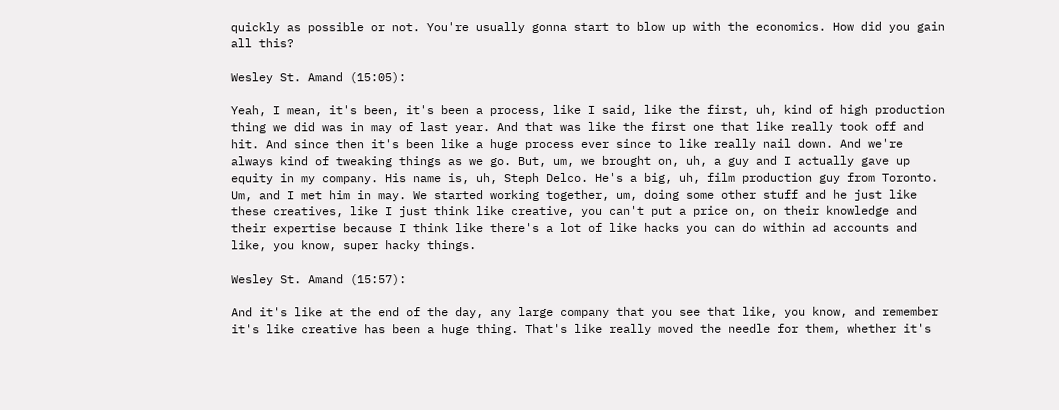quickly as possible or not. You're usually gonna start to blow up with the economics. How did you gain all this?

Wesley St. Amand (15:05):

Yeah, I mean, it's been, it's been a process, like I said, like the first, uh, kind of high production thing we did was in may of last year. And that was like the first one that like really took off and hit. And since then it's been like a huge process ever since to like really nail down. And we're always kind of tweaking things as we go. But, um, we brought on, uh, a guy and I actually gave up equity in my company. His name is, uh, Steph Delco. He's a big, uh, film production guy from Toronto. Um, and I met him in may. We started working together, um, doing some other stuff and he just like these creatives, like I just think like creative, you can't put a price on, on their knowledge and their expertise because I think like there's a lot of like hacks you can do within ad accounts and like, you know, super hacky things.

Wesley St. Amand (15:57):

And it's like at the end of the day, any large company that you see that like, you know, and remember it's like creative has been a huge thing. That's like really moved the needle for them, whether it's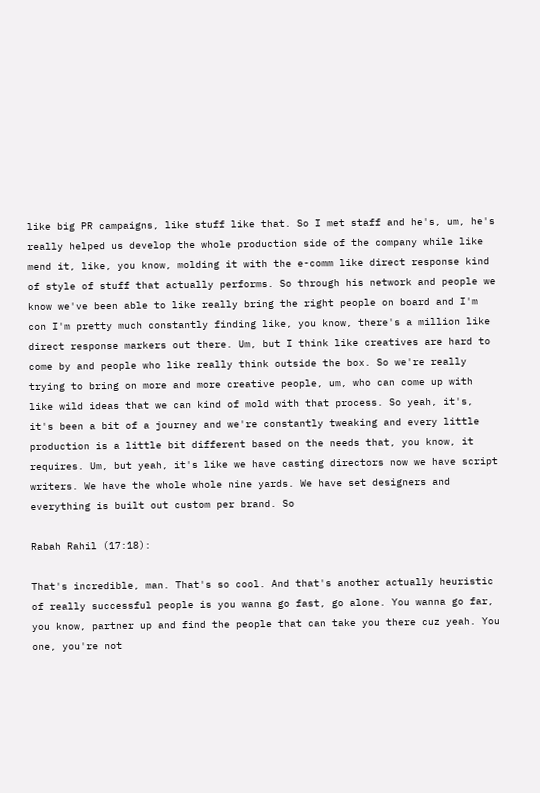like big PR campaigns, like stuff like that. So I met staff and he's, um, he's really helped us develop the whole production side of the company while like mend it, like, you know, molding it with the e-comm like direct response kind of style of stuff that actually performs. So through his network and people we know we've been able to like really bring the right people on board and I'm con I'm pretty much constantly finding like, you know, there's a million like direct response markers out there. Um, but I think like creatives are hard to come by and people who like really think outside the box. So we're really trying to bring on more and more creative people, um, who can come up with like wild ideas that we can kind of mold with that process. So yeah, it's, it's been a bit of a journey and we're constantly tweaking and every little production is a little bit different based on the needs that, you know, it requires. Um, but yeah, it's like we have casting directors now we have script writers. We have the whole whole nine yards. We have set designers and everything is built out custom per brand. So

Rabah Rahil (17:18):

That's incredible, man. That's so cool. And that's another actually heuristic of really successful people is you wanna go fast, go alone. You wanna go far, you know, partner up and find the people that can take you there cuz yeah. You one, you're not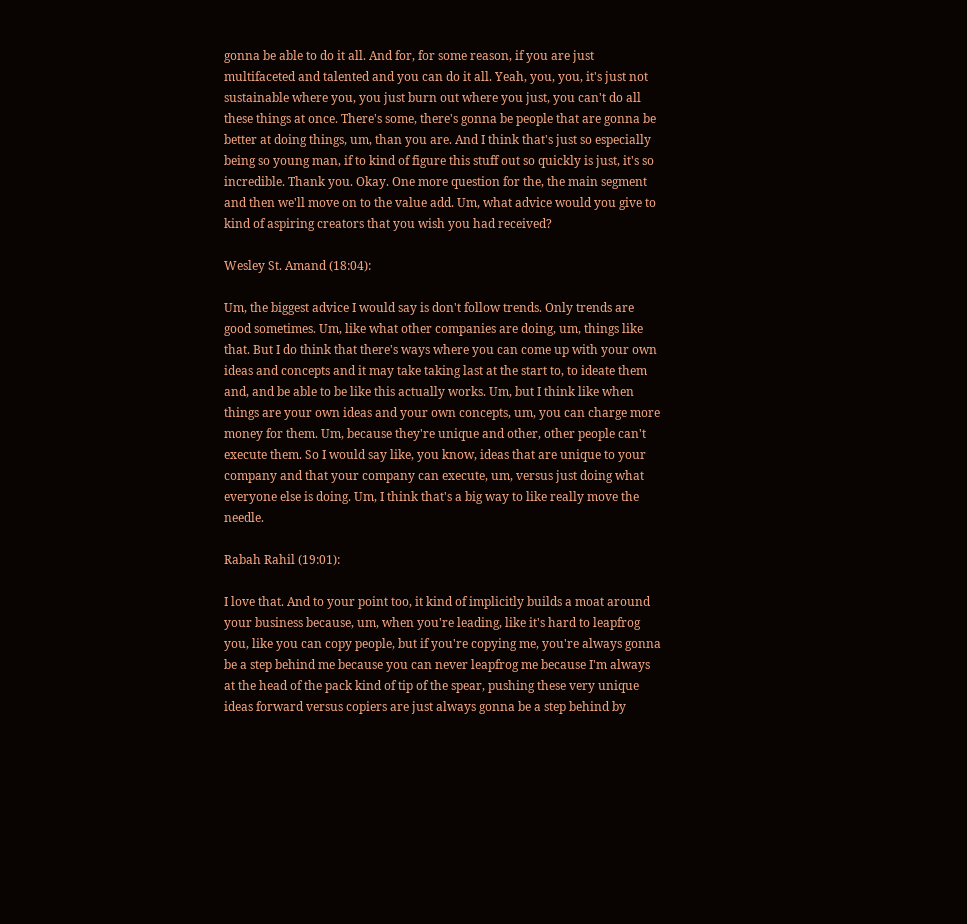gonna be able to do it all. And for, for some reason, if you are just multifaceted and talented and you can do it all. Yeah, you, you, it's just not sustainable where you, you just burn out where you just, you can't do all these things at once. There's some, there's gonna be people that are gonna be better at doing things, um, than you are. And I think that's just so especially being so young man, if to kind of figure this stuff out so quickly is just, it's so incredible. Thank you. Okay. One more question for the, the main segment and then we'll move on to the value add. Um, what advice would you give to kind of aspiring creators that you wish you had received?

Wesley St. Amand (18:04):

Um, the biggest advice I would say is don't follow trends. Only trends are good sometimes. Um, like what other companies are doing, um, things like that. But I do think that there's ways where you can come up with your own ideas and concepts and it may take taking last at the start to, to ideate them and, and be able to be like this actually works. Um, but I think like when things are your own ideas and your own concepts, um, you can charge more money for them. Um, because they're unique and other, other people can't execute them. So I would say like, you know, ideas that are unique to your company and that your company can execute, um, versus just doing what everyone else is doing. Um, I think that's a big way to like really move the needle.

Rabah Rahil (19:01):

I love that. And to your point too, it kind of implicitly builds a moat around your business because, um, when you're leading, like it's hard to leapfrog you, like you can copy people, but if you're copying me, you're always gonna be a step behind me because you can never leapfrog me because I'm always at the head of the pack kind of tip of the spear, pushing these very unique ideas forward versus copiers are just always gonna be a step behind by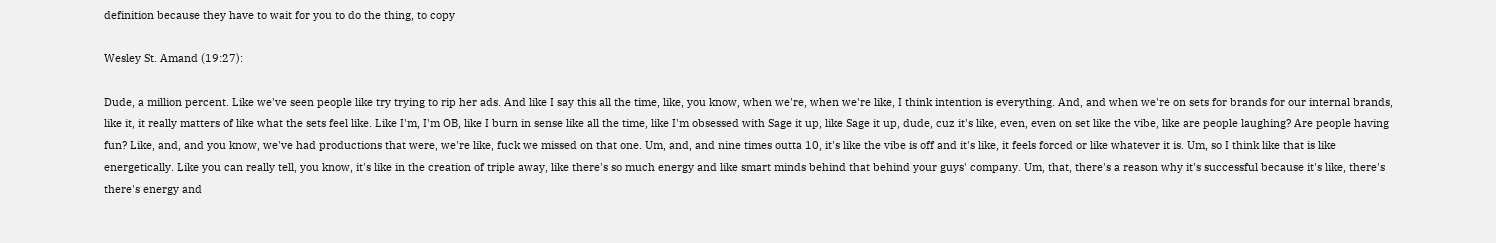definition because they have to wait for you to do the thing, to copy

Wesley St. Amand (19:27):

Dude, a million percent. Like we've seen people like try trying to rip her ads. And like I say this all the time, like, you know, when we're, when we're like, I think intention is everything. And, and when we're on sets for brands for our internal brands, like it, it really matters of like what the sets feel like. Like I'm, I'm OB, like I burn in sense like all the time, like I'm obsessed with Sage it up, like Sage it up, dude, cuz it's like, even, even on set like the vibe, like are people laughing? Are people having fun? Like, and, and you know, we've had productions that were, we're like, fuck we missed on that one. Um, and, and nine times outta 10, it's like the vibe is off and it's like, it feels forced or like whatever it is. Um, so I think like that is like energetically. Like you can really tell, you know, it's like in the creation of triple away, like there's so much energy and like smart minds behind that behind your guys' company. Um, that, there's a reason why it's successful because it's like, there's there's energy and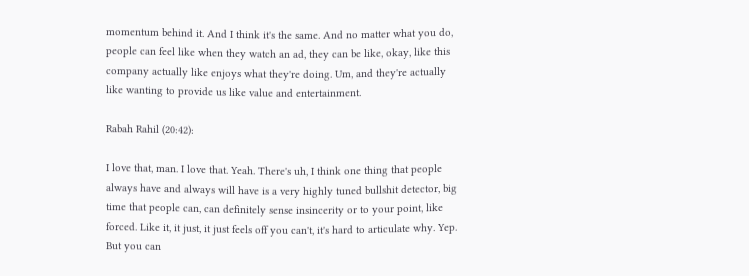momentum behind it. And I think it's the same. And no matter what you do, people can feel like when they watch an ad, they can be like, okay, like this company actually like enjoys what they're doing. Um, and they're actually like wanting to provide us like value and entertainment.

Rabah Rahil (20:42):

I love that, man. I love that. Yeah. There's uh, I think one thing that people always have and always will have is a very highly tuned bullshit detector, big time that people can, can definitely sense insincerity or to your point, like forced. Like it, it just, it just feels off you can't, it's hard to articulate why. Yep. But you can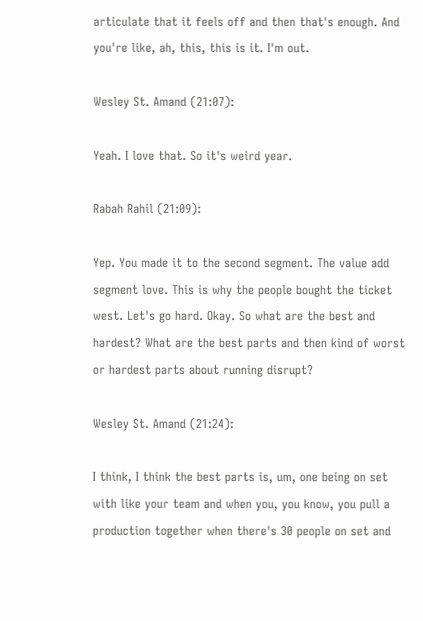articulate that it feels off and then that's enough. And you're like, ah, this, this is it. I'm out.

Wesley St. Amand (21:07):

Yeah. I love that. So it's weird year.

Rabah Rahil (21:09):

Yep. You made it to the second segment. The value add segment love. This is why the people bought the ticket west. Let's go hard. Okay. So what are the best and hardest? What are the best parts and then kind of worst or hardest parts about running disrupt?

Wesley St. Amand (21:24):

I think, I think the best parts is, um, one being on set with like your team and when you, you know, you pull a production together when there's 30 people on set and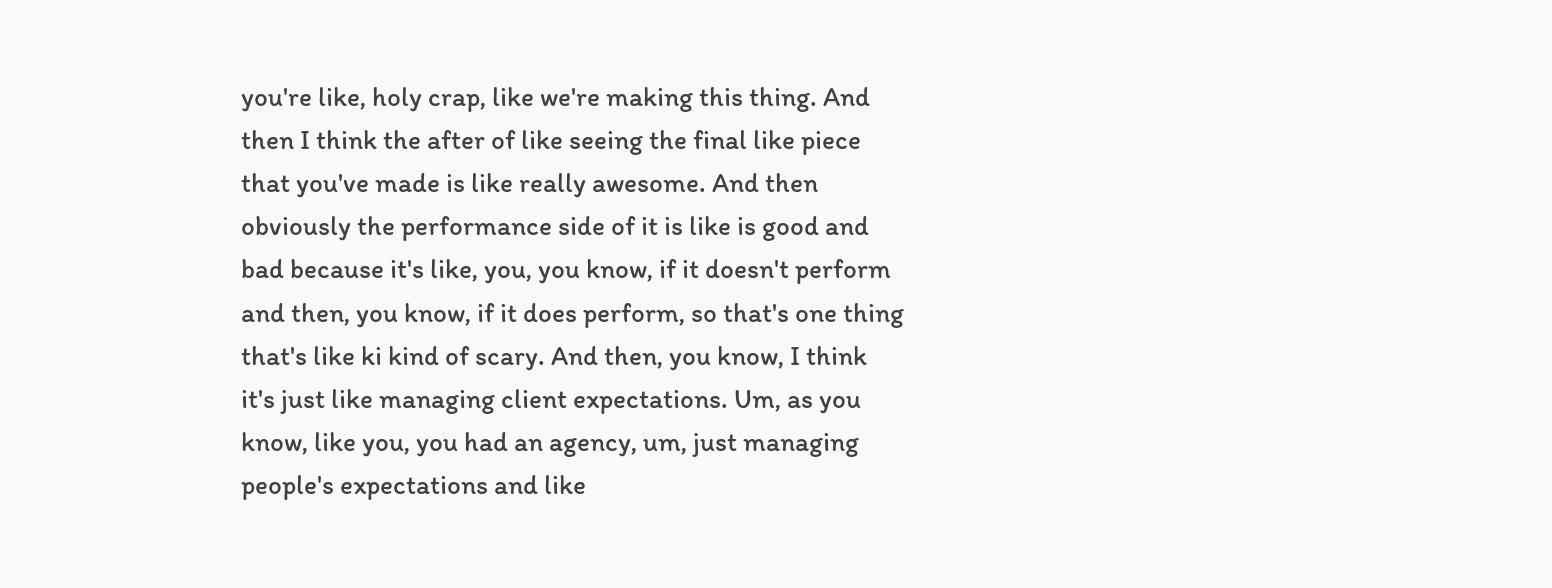you're like, holy crap, like we're making this thing. And then I think the after of like seeing the final like piece that you've made is like really awesome. And then obviously the performance side of it is like is good and bad because it's like, you, you know, if it doesn't perform and then, you know, if it does perform, so that's one thing that's like ki kind of scary. And then, you know, I think it's just like managing client expectations. Um, as you know, like you, you had an agency, um, just managing people's expectations and like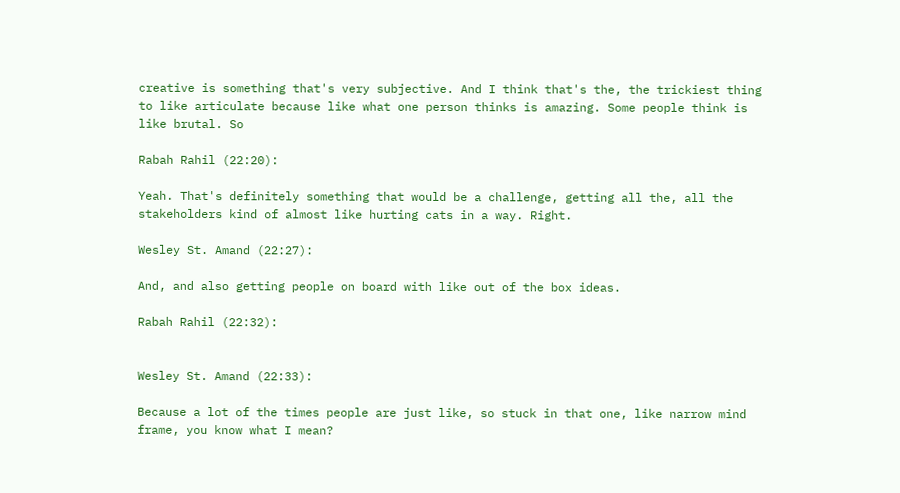creative is something that's very subjective. And I think that's the, the trickiest thing to like articulate because like what one person thinks is amazing. Some people think is like brutal. So

Rabah Rahil (22:20):

Yeah. That's definitely something that would be a challenge, getting all the, all the stakeholders kind of almost like hurting cats in a way. Right.

Wesley St. Amand (22:27):

And, and also getting people on board with like out of the box ideas.

Rabah Rahil (22:32):


Wesley St. Amand (22:33):

Because a lot of the times people are just like, so stuck in that one, like narrow mind frame, you know what I mean?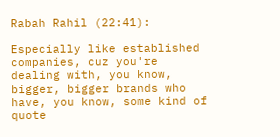Rabah Rahil (22:41):

Especially like established companies, cuz you're dealing with, you know, bigger, bigger brands who have, you know, some kind of quote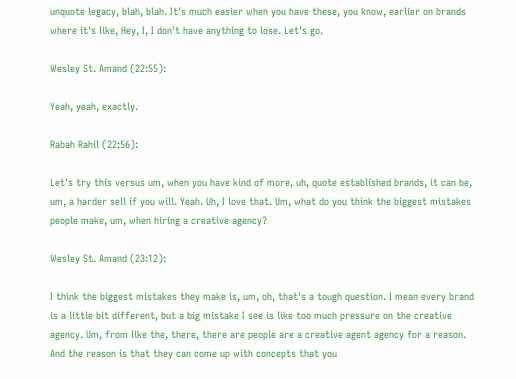unquote legacy, blah, blah. It's much easier when you have these, you know, earlier on brands where it's like, Hey, I, I don't have anything to lose. Let's go.

Wesley St. Amand (22:55):

Yeah, yeah, exactly.

Rabah Rahil (22:56):

Let's try this versus um, when you have kind of more, uh, quote established brands, it can be, um, a harder sell if you will. Yeah. Uh, I love that. Um, what do you think the biggest mistakes people make, um, when hiring a creative agency?

Wesley St. Amand (23:12):

I think the biggest mistakes they make is, um, oh, that's a tough question. I mean every brand is a little bit different, but a big mistake I see is like too much pressure on the creative agency. Um, from like the, there, there are people are a creative agent agency for a reason. And the reason is that they can come up with concepts that you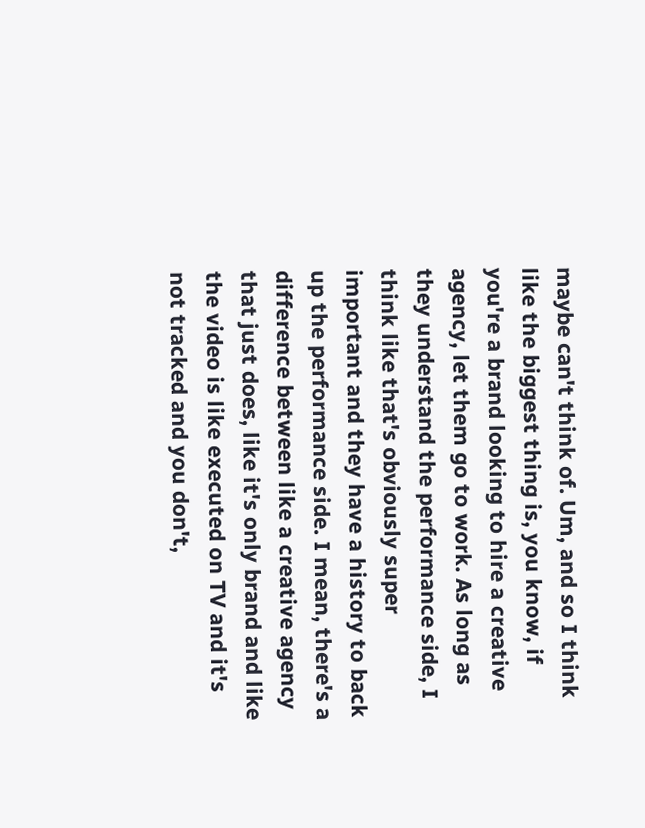maybe can't think of. Um, and so I think like the biggest thing is, you know, if you're a brand looking to hire a creative agency, let them go to work. As long as they understand the performance side, I think like that's obviously super important and they have a history to back up the performance side. I mean, there's a difference between like a creative agency that just does, like it's only brand and like the video is like executed on TV and it's not tracked and you don't,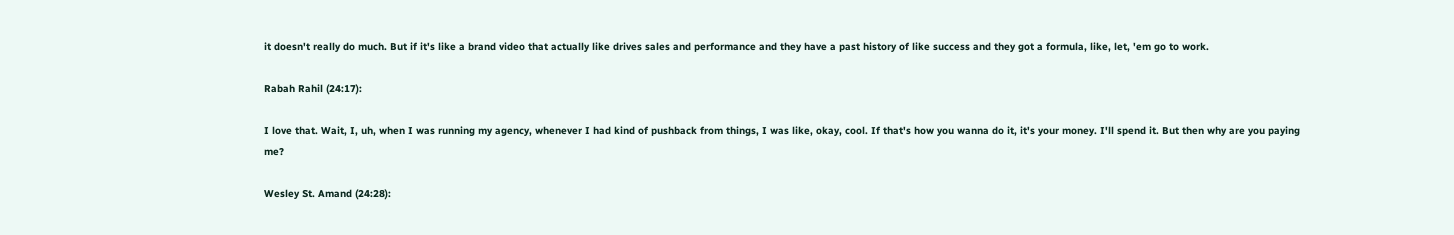it doesn't really do much. But if it's like a brand video that actually like drives sales and performance and they have a past history of like success and they got a formula, like, let, 'em go to work.

Rabah Rahil (24:17):

I love that. Wait, I, uh, when I was running my agency, whenever I had kind of pushback from things, I was like, okay, cool. If that's how you wanna do it, it's your money. I'll spend it. But then why are you paying me?

Wesley St. Amand (24:28):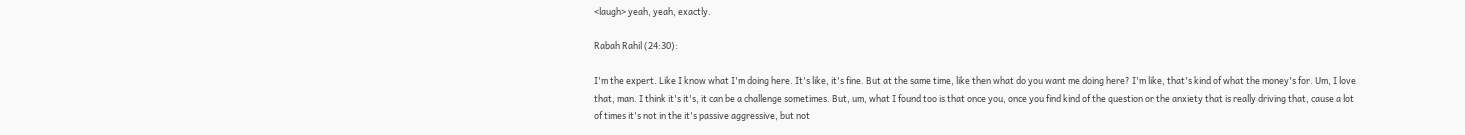<laugh> yeah, yeah, exactly.

Rabah Rahil (24:30):

I'm the expert. Like I know what I'm doing here. It's like, it's fine. But at the same time, like then what do you want me doing here? I'm like, that's kind of what the money's for. Um, I love that, man. I think it's it's, it can be a challenge sometimes. But, um, what I found too is that once you, once you find kind of the question or the anxiety that is really driving that, cause a lot of times it's not in the it's passive aggressive, but not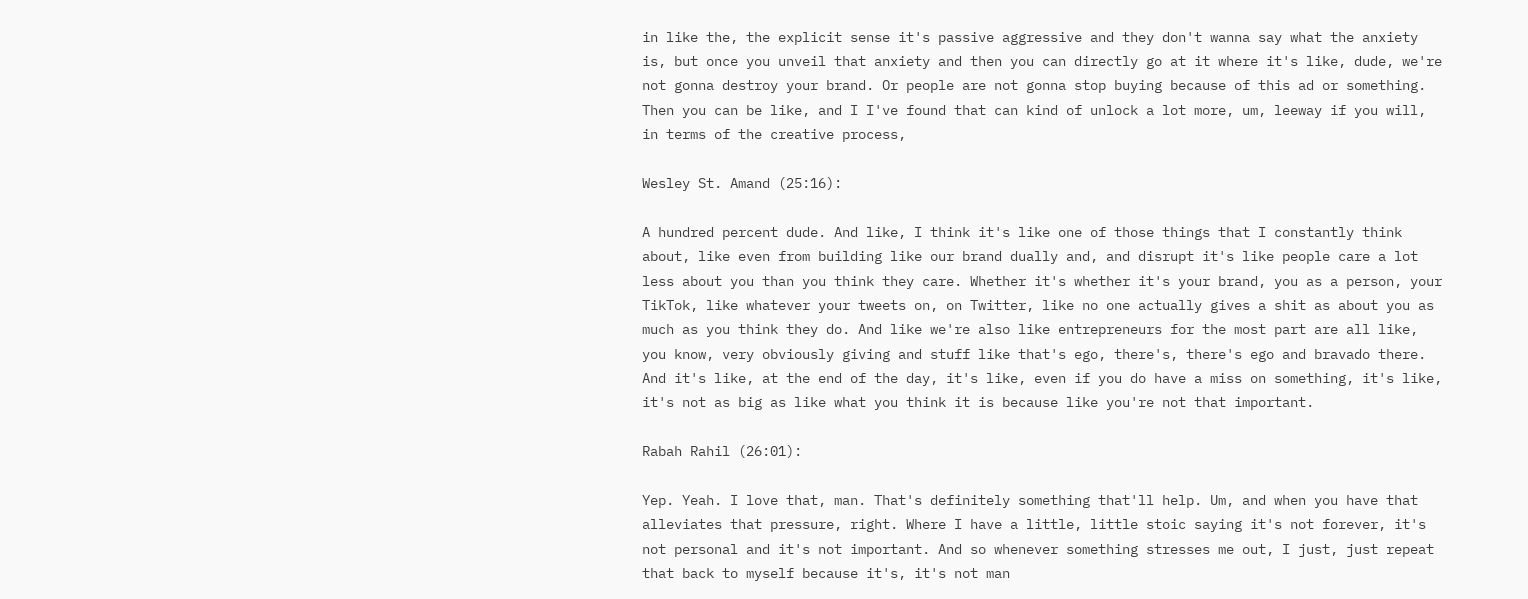in like the, the explicit sense it's passive aggressive and they don't wanna say what the anxiety is, but once you unveil that anxiety and then you can directly go at it where it's like, dude, we're not gonna destroy your brand. Or people are not gonna stop buying because of this ad or something. Then you can be like, and I I've found that can kind of unlock a lot more, um, leeway if you will, in terms of the creative process,

Wesley St. Amand (25:16):

A hundred percent dude. And like, I think it's like one of those things that I constantly think about, like even from building like our brand dually and, and disrupt it's like people care a lot less about you than you think they care. Whether it's whether it's your brand, you as a person, your TikTok, like whatever your tweets on, on Twitter, like no one actually gives a shit as about you as much as you think they do. And like we're also like entrepreneurs for the most part are all like, you know, very obviously giving and stuff like that's ego, there's, there's ego and bravado there. And it's like, at the end of the day, it's like, even if you do have a miss on something, it's like, it's not as big as like what you think it is because like you're not that important.

Rabah Rahil (26:01):

Yep. Yeah. I love that, man. That's definitely something that'll help. Um, and when you have that alleviates that pressure, right. Where I have a little, little stoic saying it's not forever, it's not personal and it's not important. And so whenever something stresses me out, I just, just repeat that back to myself because it's, it's not man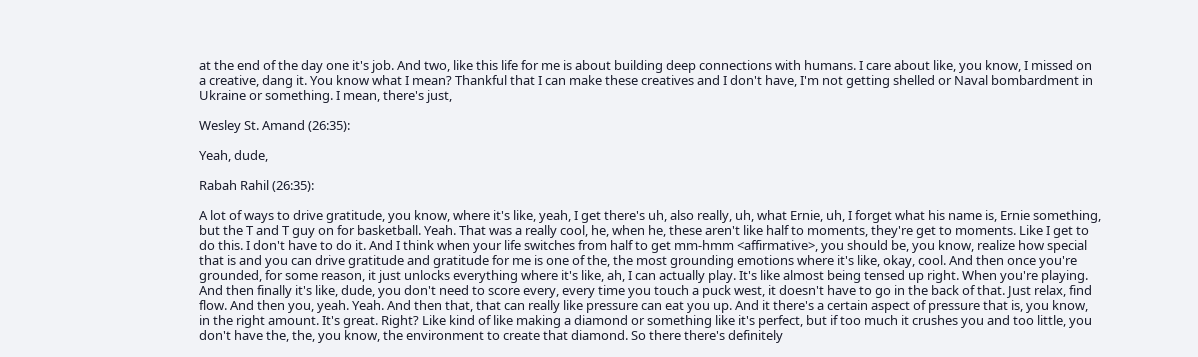at the end of the day one it's job. And two, like this life for me is about building deep connections with humans. I care about like, you know, I missed on a creative, dang it. You know what I mean? Thankful that I can make these creatives and I don't have, I'm not getting shelled or Naval bombardment in Ukraine or something. I mean, there's just,

Wesley St. Amand (26:35):

Yeah, dude,

Rabah Rahil (26:35):

A lot of ways to drive gratitude, you know, where it's like, yeah, I get there's uh, also really, uh, what Ernie, uh, I forget what his name is, Ernie something, but the T and T guy on for basketball. Yeah. That was a really cool, he, when he, these aren't like half to moments, they're get to moments. Like I get to do this. I don't have to do it. And I think when your life switches from half to get mm-hmm <affirmative>, you should be, you know, realize how special that is and you can drive gratitude and gratitude for me is one of the, the most grounding emotions where it's like, okay, cool. And then once you're grounded, for some reason, it just unlocks everything where it's like, ah, I can actually play. It's like almost being tensed up right. When you're playing. And then finally it's like, dude, you don't need to score every, every time you touch a puck west, it doesn't have to go in the back of that. Just relax, find flow. And then you, yeah. Yeah. And then that, that can really like pressure can eat you up. And it there's a certain aspect of pressure that is, you know, in the right amount. It's great. Right? Like kind of like making a diamond or something like it's perfect, but if too much it crushes you and too little, you don't have the, the, you know, the environment to create that diamond. So there there's definitely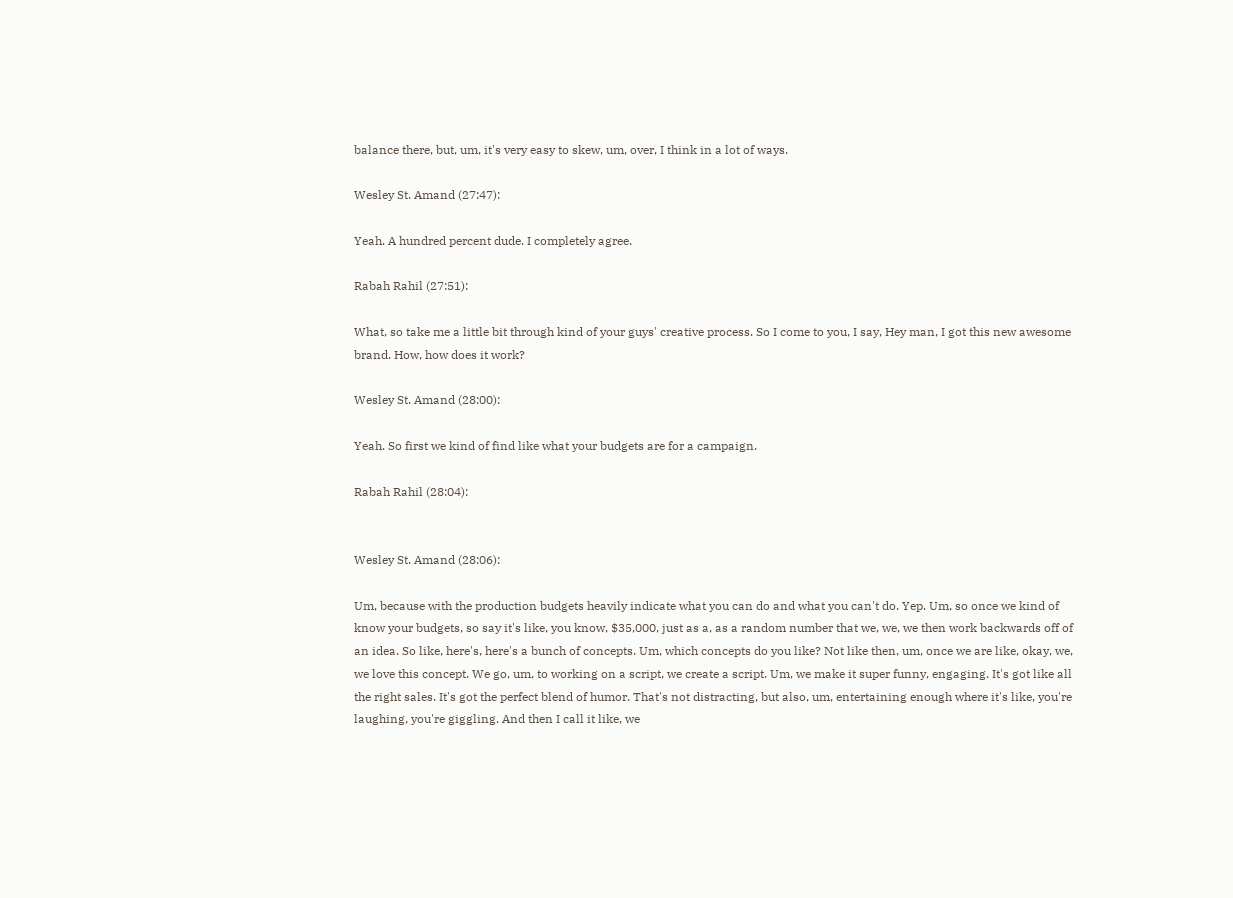balance there, but, um, it's very easy to skew, um, over, I think in a lot of ways.

Wesley St. Amand (27:47):

Yeah. A hundred percent dude. I completely agree.

Rabah Rahil (27:51):

What, so take me a little bit through kind of your guys' creative process. So I come to you, I say, Hey man, I got this new awesome brand. How, how does it work?

Wesley St. Amand (28:00):

Yeah. So first we kind of find like what your budgets are for a campaign.

Rabah Rahil (28:04):


Wesley St. Amand (28:06):

Um, because with the production budgets heavily indicate what you can do and what you can't do. Yep. Um, so once we kind of know your budgets, so say it's like, you know, $35,000, just as a, as a random number that we, we, we then work backwards off of an idea. So like, here's, here's a bunch of concepts. Um, which concepts do you like? Not like then, um, once we are like, okay, we, we love this concept. We go, um, to working on a script, we create a script. Um, we make it super funny, engaging. It's got like all the right sales. It's got the perfect blend of humor. That's not distracting, but also, um, entertaining enough where it's like, you're laughing, you're giggling. And then I call it like, we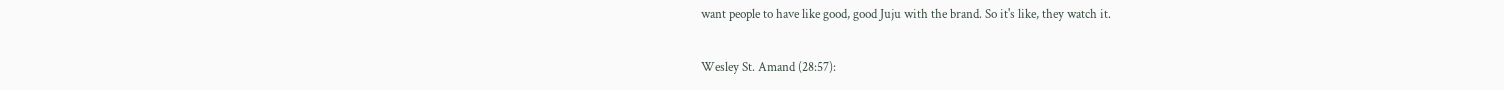want people to have like good, good Juju with the brand. So it's like, they watch it.

Wesley St. Amand (28:57):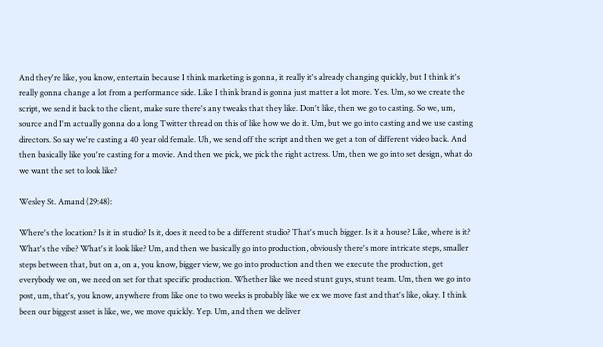And they're like, you know, entertain because I think marketing is gonna, it really it's already changing quickly, but I think it's really gonna change a lot from a performance side. Like I think brand is gonna just matter a lot more. Yes. Um, so we create the script, we send it back to the client, make sure there's any tweaks that they like. Don't like, then we go to casting. So we, um, source and I'm actually gonna do a long Twitter thread on this of like how we do it. Um, but we go into casting and we use casting directors. So say we're casting a 40 year old female. Uh, we send off the script and then we get a ton of different video back. And then basically like you're casting for a movie. And then we pick, we pick the right actress. Um, then we go into set design, what do we want the set to look like?

Wesley St. Amand (29:48):

Where's the location? Is it in studio? Is it, does it need to be a different studio? That's much bigger. Is it a house? Like, where is it? What's the vibe? What's it look like? Um, and then we basically go into production, obviously there's more intricate steps, smaller steps between that, but on a, on a, you know, bigger view, we go into production and then we execute the production, get everybody we on, we need on set for that specific production. Whether like we need stunt guys, stunt team. Um, then we go into post, um, that's, you know, anywhere from like one to two weeks is probably like we ex we move fast and that's like, okay. I think been our biggest asset is like, we, we move quickly. Yep. Um, and then we deliver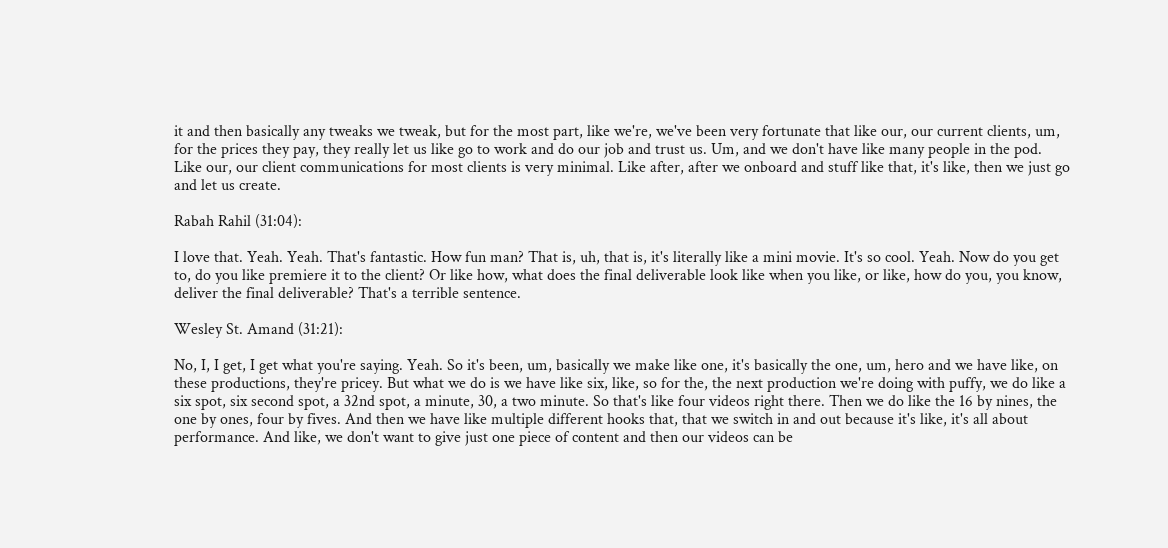it and then basically any tweaks we tweak, but for the most part, like we're, we've been very fortunate that like our, our current clients, um, for the prices they pay, they really let us like go to work and do our job and trust us. Um, and we don't have like many people in the pod. Like our, our client communications for most clients is very minimal. Like after, after we onboard and stuff like that, it's like, then we just go and let us create.

Rabah Rahil (31:04):

I love that. Yeah. Yeah. That's fantastic. How fun man? That is, uh, that is, it's literally like a mini movie. It's so cool. Yeah. Now do you get to, do you like premiere it to the client? Or like how, what does the final deliverable look like when you like, or like, how do you, you know, deliver the final deliverable? That's a terrible sentence.

Wesley St. Amand (31:21):

No, I, I get, I get what you're saying. Yeah. So it's been, um, basically we make like one, it's basically the one, um, hero and we have like, on these productions, they're pricey. But what we do is we have like six, like, so for the, the next production we're doing with puffy, we do like a six spot, six second spot, a 32nd spot, a minute, 30, a two minute. So that's like four videos right there. Then we do like the 16 by nines, the one by ones, four by fives. And then we have like multiple different hooks that, that we switch in and out because it's like, it's all about performance. And like, we don't want to give just one piece of content and then our videos can be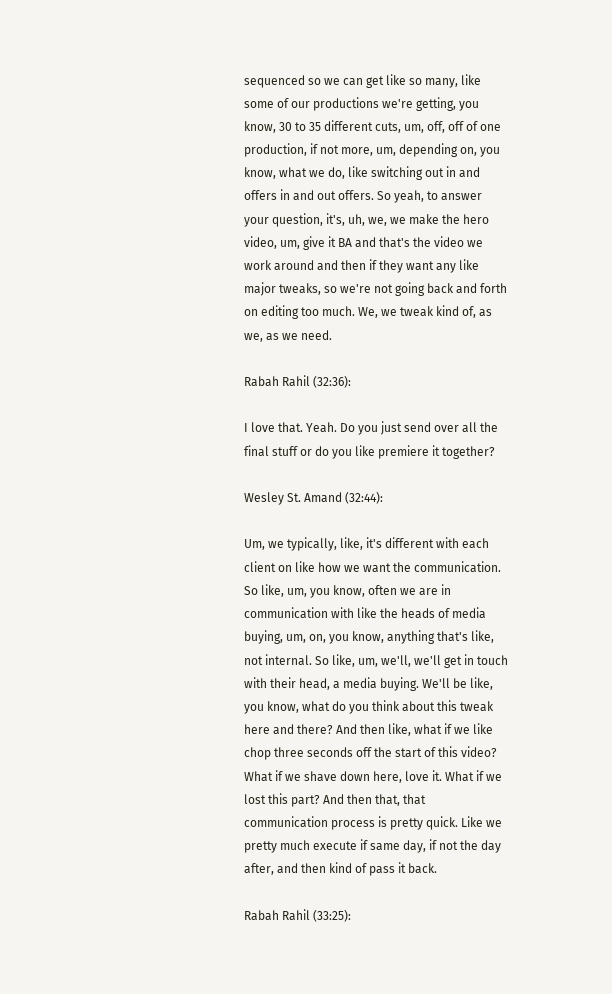sequenced so we can get like so many, like some of our productions we're getting, you know, 30 to 35 different cuts, um, off, off of one production, if not more, um, depending on, you know, what we do, like switching out in and offers in and out offers. So yeah, to answer your question, it's, uh, we, we make the hero video, um, give it BA and that's the video we work around and then if they want any like major tweaks, so we're not going back and forth on editing too much. We, we tweak kind of, as we, as we need.

Rabah Rahil (32:36):

I love that. Yeah. Do you just send over all the final stuff or do you like premiere it together?

Wesley St. Amand (32:44):

Um, we typically, like, it's different with each client on like how we want the communication. So like, um, you know, often we are in communication with like the heads of media buying, um, on, you know, anything that's like, not internal. So like, um, we'll, we'll get in touch with their head, a media buying. We'll be like, you know, what do you think about this tweak here and there? And then like, what if we like chop three seconds off the start of this video? What if we shave down here, love it. What if we lost this part? And then that, that communication process is pretty quick. Like we pretty much execute if same day, if not the day after, and then kind of pass it back.

Rabah Rahil (33:25):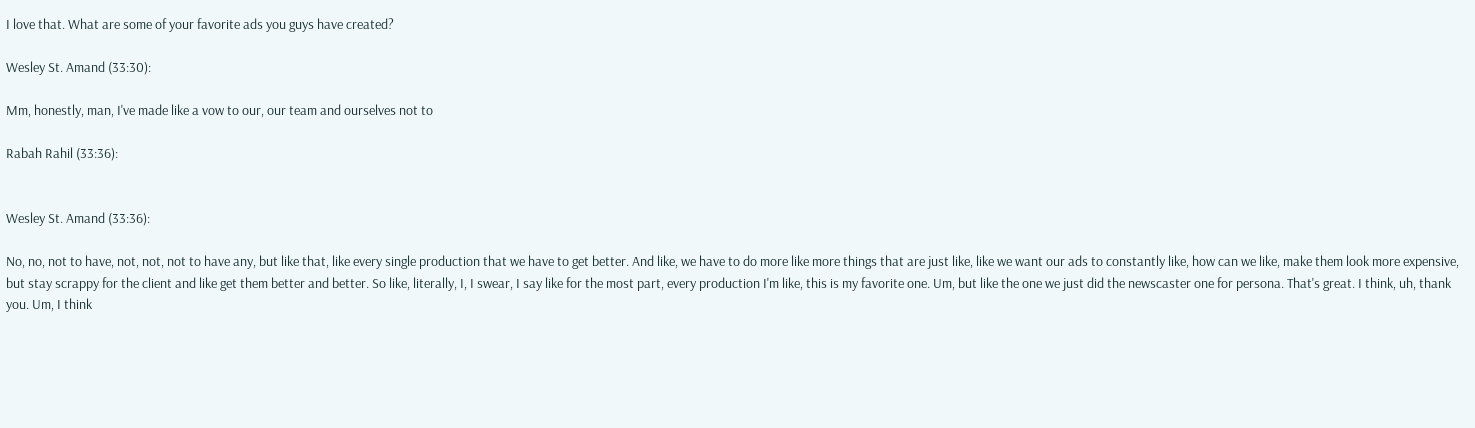I love that. What are some of your favorite ads you guys have created?

Wesley St. Amand (33:30):

Mm, honestly, man, I've made like a vow to our, our team and ourselves not to

Rabah Rahil (33:36):


Wesley St. Amand (33:36):

No, no, not to have, not, not, not to have any, but like that, like every single production that we have to get better. And like, we have to do more like more things that are just like, like we want our ads to constantly like, how can we like, make them look more expensive, but stay scrappy for the client and like get them better and better. So like, literally, I, I swear, I say like for the most part, every production I'm like, this is my favorite one. Um, but like the one we just did the newscaster one for persona. That's great. I think, uh, thank you. Um, I think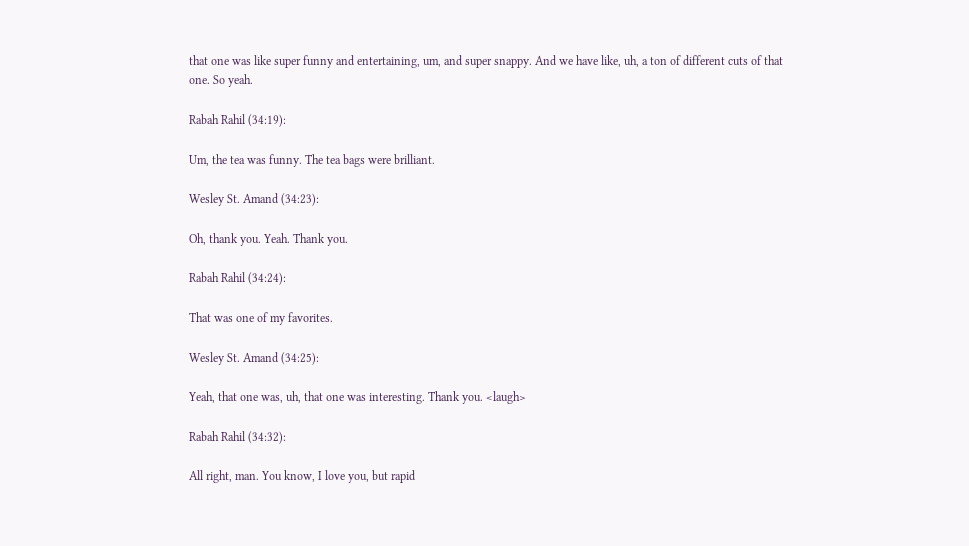that one was like super funny and entertaining, um, and super snappy. And we have like, uh, a ton of different cuts of that one. So yeah.

Rabah Rahil (34:19):

Um, the tea was funny. The tea bags were brilliant.

Wesley St. Amand (34:23):

Oh, thank you. Yeah. Thank you.

Rabah Rahil (34:24):

That was one of my favorites.

Wesley St. Amand (34:25):

Yeah, that one was, uh, that one was interesting. Thank you. <laugh>

Rabah Rahil (34:32):

All right, man. You know, I love you, but rapid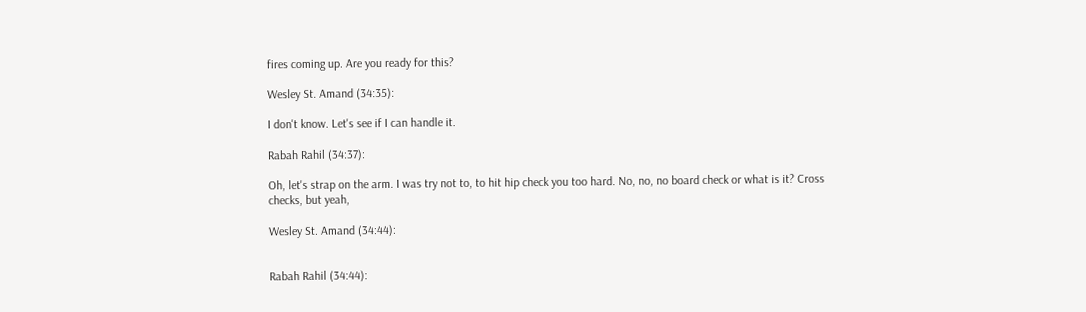fires coming up. Are you ready for this?

Wesley St. Amand (34:35):

I don't know. Let's see if I can handle it.

Rabah Rahil (34:37):

Oh, let's strap on the arm. I was try not to, to hit hip check you too hard. No, no, no board check or what is it? Cross checks, but yeah,

Wesley St. Amand (34:44):


Rabah Rahil (34:44):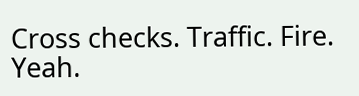Cross checks. Traffic. Fire. Yeah.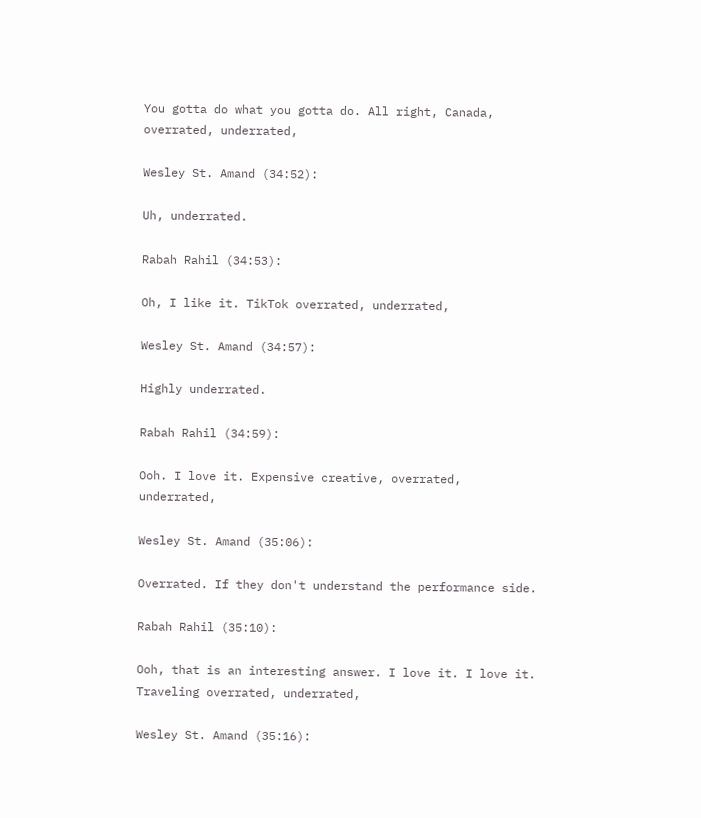You gotta do what you gotta do. All right, Canada, overrated, underrated,

Wesley St. Amand (34:52):

Uh, underrated.

Rabah Rahil (34:53):

Oh, I like it. TikTok overrated, underrated,

Wesley St. Amand (34:57):

Highly underrated.

Rabah Rahil (34:59):

Ooh. I love it. Expensive creative, overrated, underrated,

Wesley St. Amand (35:06):

Overrated. If they don't understand the performance side.

Rabah Rahil (35:10):

Ooh, that is an interesting answer. I love it. I love it. Traveling overrated, underrated,

Wesley St. Amand (35:16):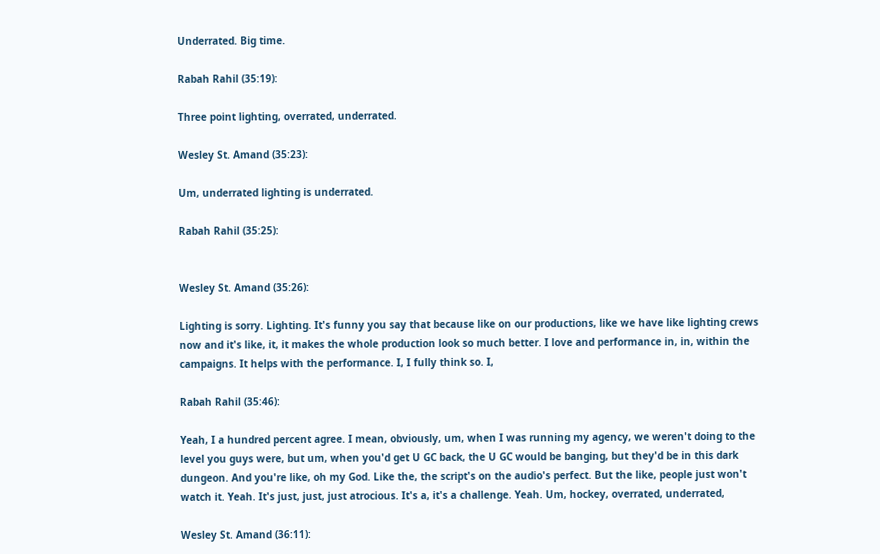Underrated. Big time.

Rabah Rahil (35:19):

Three point lighting, overrated, underrated.

Wesley St. Amand (35:23):

Um, underrated lighting is underrated.

Rabah Rahil (35:25):


Wesley St. Amand (35:26):

Lighting is sorry. Lighting. It's funny you say that because like on our productions, like we have like lighting crews now and it's like, it, it makes the whole production look so much better. I love and performance in, in, within the campaigns. It helps with the performance. I, I fully think so. I,

Rabah Rahil (35:46):

Yeah, I a hundred percent agree. I mean, obviously, um, when I was running my agency, we weren't doing to the level you guys were, but um, when you'd get U GC back, the U GC would be banging, but they'd be in this dark dungeon. And you're like, oh my God. Like the, the script's on the audio's perfect. But the like, people just won't watch it. Yeah. It's just, just, just atrocious. It's a, it's a challenge. Yeah. Um, hockey, overrated, underrated,

Wesley St. Amand (36:11):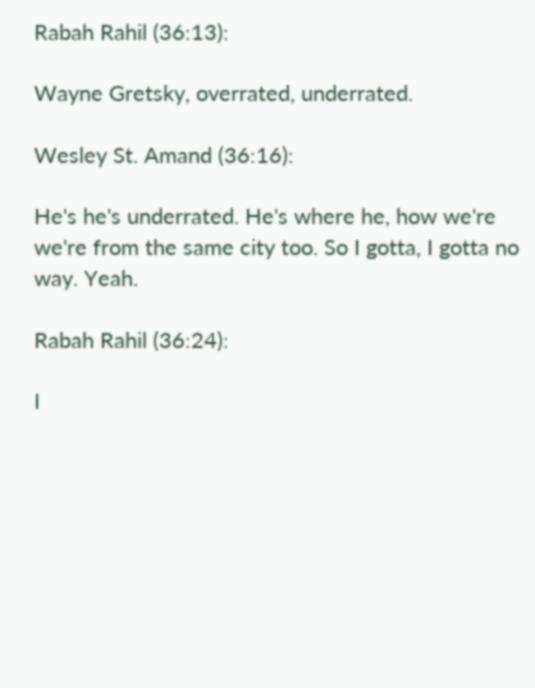Rabah Rahil (36:13):

Wayne Gretsky, overrated, underrated.

Wesley St. Amand (36:16):

He's he's underrated. He's where he, how we're we're from the same city too. So I gotta, I gotta no way. Yeah.

Rabah Rahil (36:24):

I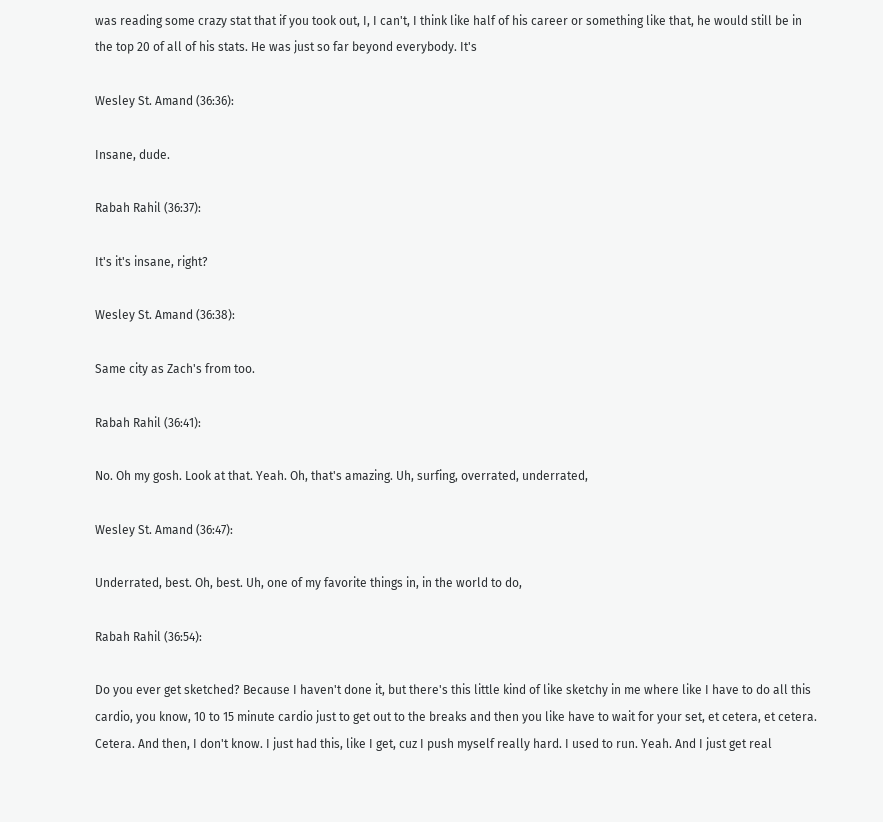was reading some crazy stat that if you took out, I, I can't, I think like half of his career or something like that, he would still be in the top 20 of all of his stats. He was just so far beyond everybody. It's

Wesley St. Amand (36:36):

Insane, dude.

Rabah Rahil (36:37):

It's it's insane, right?

Wesley St. Amand (36:38):

Same city as Zach's from too.

Rabah Rahil (36:41):

No. Oh my gosh. Look at that. Yeah. Oh, that's amazing. Uh, surfing, overrated, underrated,

Wesley St. Amand (36:47):

Underrated, best. Oh, best. Uh, one of my favorite things in, in the world to do,

Rabah Rahil (36:54):

Do you ever get sketched? Because I haven't done it, but there's this little kind of like sketchy in me where like I have to do all this cardio, you know, 10 to 15 minute cardio just to get out to the breaks and then you like have to wait for your set, et cetera, et cetera. Cetera. And then, I don't know. I just had this, like I get, cuz I push myself really hard. I used to run. Yeah. And I just get real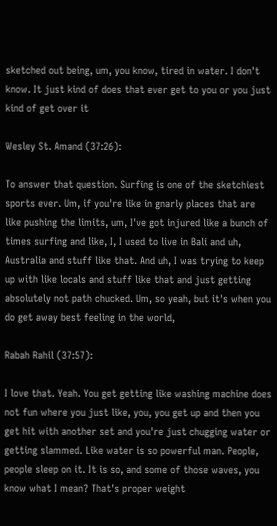sketched out being, um, you know, tired in water. I don't know. It just kind of does that ever get to you or you just kind of get over it

Wesley St. Amand (37:26):

To answer that question. Surfing is one of the sketchiest sports ever. Um, if you're like in gnarly places that are like pushing the limits, um, I've got injured like a bunch of times surfing and like, I, I used to live in Bali and uh, Australia and stuff like that. And uh, I was trying to keep up with like locals and stuff like that and just getting absolutely not path chucked. Um, so yeah, but it's when you do get away best feeling in the world,

Rabah Rahil (37:57):

I love that. Yeah. You get getting like washing machine does not fun where you just like, you, you get up and then you get hit with another set and you're just chugging water or getting slammed. Like water is so powerful man. People, people sleep on it. It is so, and some of those waves, you know what I mean? That's proper weight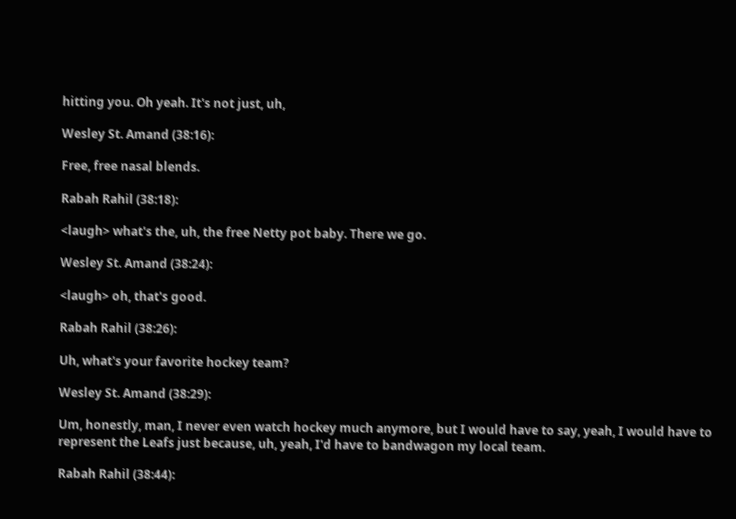hitting you. Oh yeah. It's not just, uh,

Wesley St. Amand (38:16):

Free, free nasal blends.

Rabah Rahil (38:18):

<laugh> what's the, uh, the free Netty pot baby. There we go.

Wesley St. Amand (38:24):

<laugh> oh, that's good.

Rabah Rahil (38:26):

Uh, what's your favorite hockey team?

Wesley St. Amand (38:29):

Um, honestly, man, I never even watch hockey much anymore, but I would have to say, yeah, I would have to represent the Leafs just because, uh, yeah, I'd have to bandwagon my local team.

Rabah Rahil (38:44):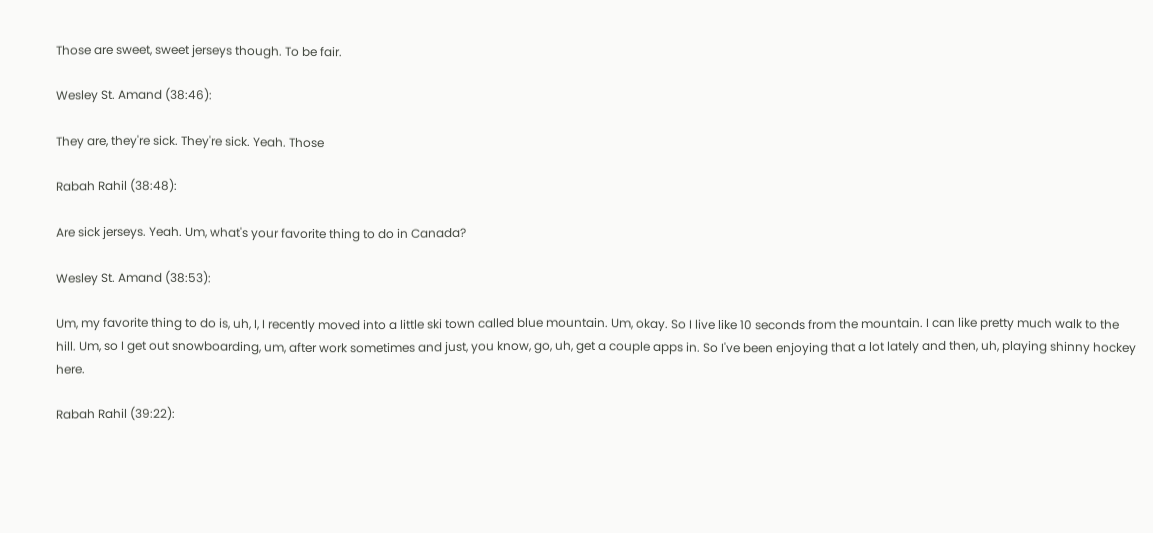Those are sweet, sweet jerseys though. To be fair.

Wesley St. Amand (38:46):

They are, they're sick. They're sick. Yeah. Those

Rabah Rahil (38:48):

Are sick jerseys. Yeah. Um, what's your favorite thing to do in Canada?

Wesley St. Amand (38:53):

Um, my favorite thing to do is, uh, I, I recently moved into a little ski town called blue mountain. Um, okay. So I live like 10 seconds from the mountain. I can like pretty much walk to the hill. Um, so I get out snowboarding, um, after work sometimes and just, you know, go, uh, get a couple apps in. So I've been enjoying that a lot lately and then, uh, playing shinny hockey here.

Rabah Rahil (39:22):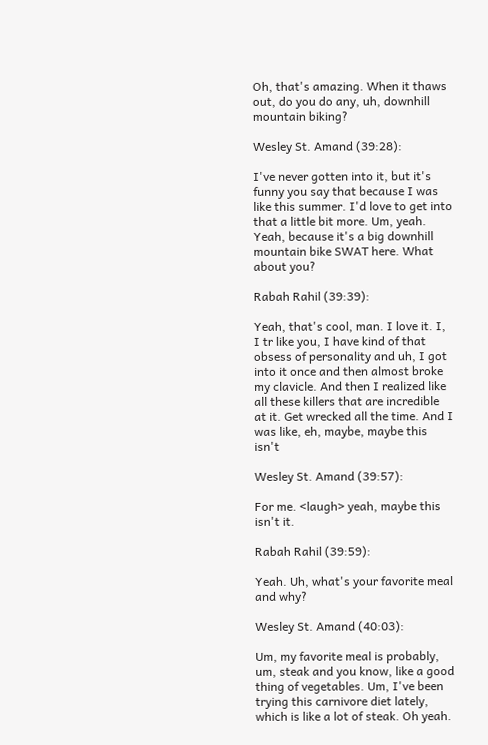Oh, that's amazing. When it thaws out, do you do any, uh, downhill mountain biking?

Wesley St. Amand (39:28):

I've never gotten into it, but it's funny you say that because I was like this summer. I'd love to get into that a little bit more. Um, yeah. Yeah, because it's a big downhill mountain bike SWAT here. What about you?

Rabah Rahil (39:39):

Yeah, that's cool, man. I love it. I, I tr like you, I have kind of that obsess of personality and uh, I got into it once and then almost broke my clavicle. And then I realized like all these killers that are incredible at it. Get wrecked all the time. And I was like, eh, maybe, maybe this isn't

Wesley St. Amand (39:57):

For me. <laugh> yeah, maybe this isn't it.

Rabah Rahil (39:59):

Yeah. Uh, what's your favorite meal and why?

Wesley St. Amand (40:03):

Um, my favorite meal is probably, um, steak and you know, like a good thing of vegetables. Um, I've been trying this carnivore diet lately, which is like a lot of steak. Oh yeah.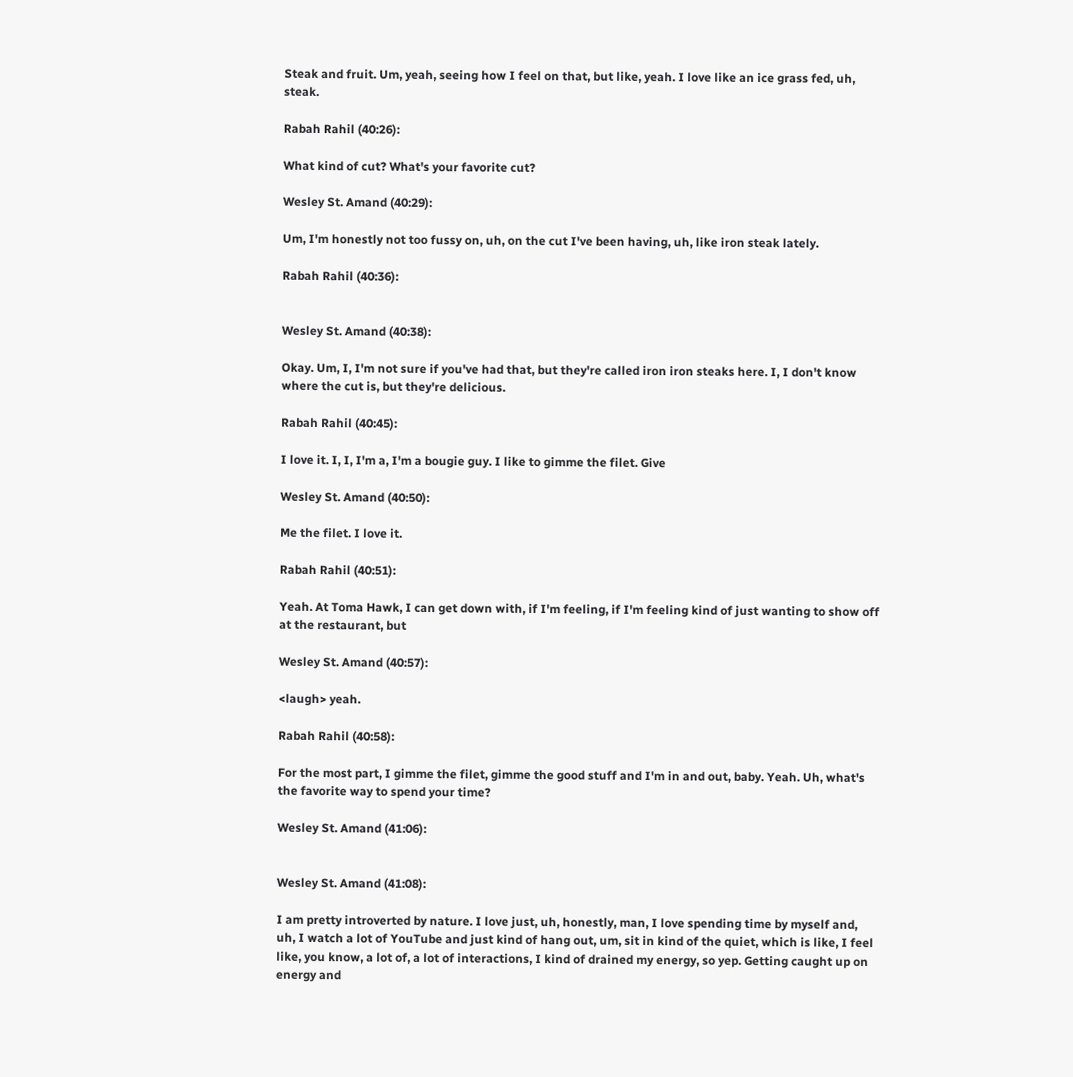Steak and fruit. Um, yeah, seeing how I feel on that, but like, yeah. I love like an ice grass fed, uh, steak.

Rabah Rahil (40:26):

What kind of cut? What's your favorite cut?

Wesley St. Amand (40:29):

Um, I'm honestly not too fussy on, uh, on the cut I've been having, uh, like iron steak lately.

Rabah Rahil (40:36):


Wesley St. Amand (40:38):

Okay. Um, I, I'm not sure if you've had that, but they're called iron iron steaks here. I, I don't know where the cut is, but they're delicious.

Rabah Rahil (40:45):

I love it. I, I, I'm a, I'm a bougie guy. I like to gimme the filet. Give

Wesley St. Amand (40:50):

Me the filet. I love it.

Rabah Rahil (40:51):

Yeah. At Toma Hawk, I can get down with, if I'm feeling, if I'm feeling kind of just wanting to show off at the restaurant, but

Wesley St. Amand (40:57):

<laugh> yeah.

Rabah Rahil (40:58):

For the most part, I gimme the filet, gimme the good stuff and I'm in and out, baby. Yeah. Uh, what's the favorite way to spend your time?

Wesley St. Amand (41:06):


Wesley St. Amand (41:08):

I am pretty introverted by nature. I love just, uh, honestly, man, I love spending time by myself and, uh, I watch a lot of YouTube and just kind of hang out, um, sit in kind of the quiet, which is like, I feel like, you know, a lot of, a lot of interactions, I kind of drained my energy, so yep. Getting caught up on energy and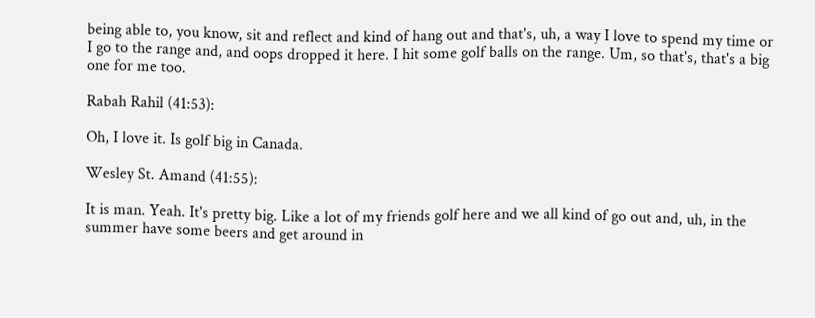being able to, you know, sit and reflect and kind of hang out and that's, uh, a way I love to spend my time or I go to the range and, and oops dropped it here. I hit some golf balls on the range. Um, so that's, that's a big one for me too.

Rabah Rahil (41:53):

Oh, I love it. Is golf big in Canada.

Wesley St. Amand (41:55):

It is man. Yeah. It's pretty big. Like a lot of my friends golf here and we all kind of go out and, uh, in the summer have some beers and get around in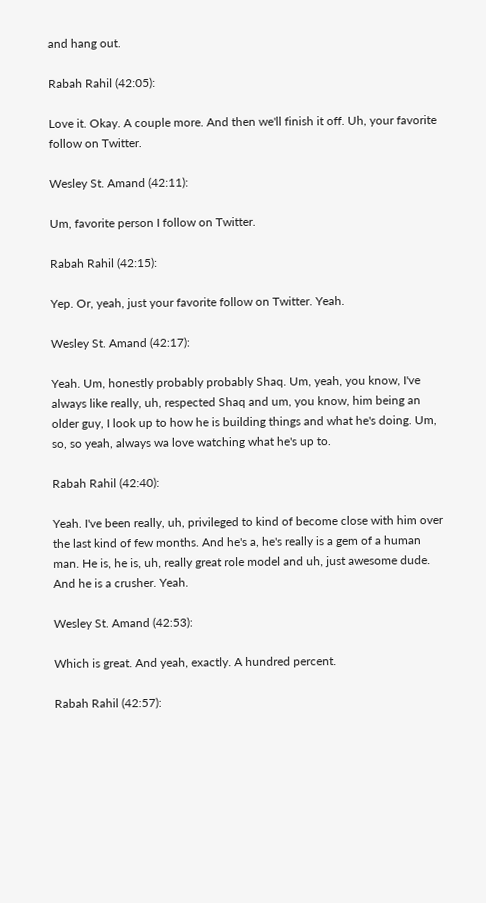and hang out.

Rabah Rahil (42:05):

Love it. Okay. A couple more. And then we'll finish it off. Uh, your favorite follow on Twitter.

Wesley St. Amand (42:11):

Um, favorite person I follow on Twitter.

Rabah Rahil (42:15):

Yep. Or, yeah, just your favorite follow on Twitter. Yeah.

Wesley St. Amand (42:17):

Yeah. Um, honestly probably probably Shaq. Um, yeah, you know, I've always like really, uh, respected Shaq and um, you know, him being an older guy, I look up to how he is building things and what he's doing. Um, so, so yeah, always wa love watching what he's up to.

Rabah Rahil (42:40):

Yeah. I've been really, uh, privileged to kind of become close with him over the last kind of few months. And he's a, he's really is a gem of a human man. He is, he is, uh, really great role model and uh, just awesome dude. And he is a crusher. Yeah.

Wesley St. Amand (42:53):

Which is great. And yeah, exactly. A hundred percent.

Rabah Rahil (42:57):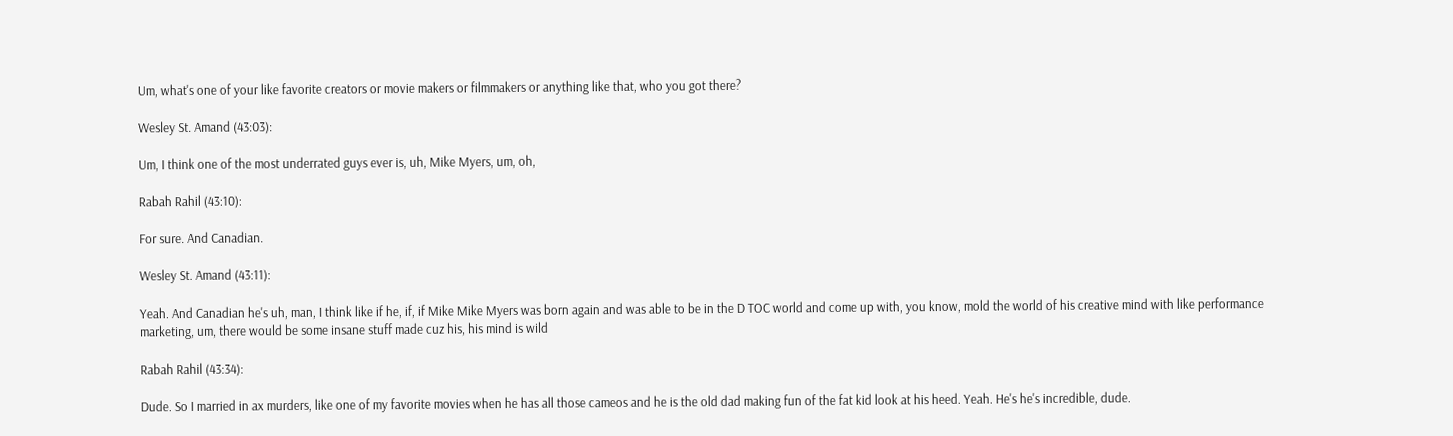Um, what's one of your like favorite creators or movie makers or filmmakers or anything like that, who you got there?

Wesley St. Amand (43:03):

Um, I think one of the most underrated guys ever is, uh, Mike Myers, um, oh,

Rabah Rahil (43:10):

For sure. And Canadian.

Wesley St. Amand (43:11):

Yeah. And Canadian he's uh, man, I think like if he, if, if Mike Mike Myers was born again and was able to be in the D TOC world and come up with, you know, mold the world of his creative mind with like performance marketing, um, there would be some insane stuff made cuz his, his mind is wild

Rabah Rahil (43:34):

Dude. So I married in ax murders, like one of my favorite movies when he has all those cameos and he is the old dad making fun of the fat kid look at his heed. Yeah. He's he's incredible, dude.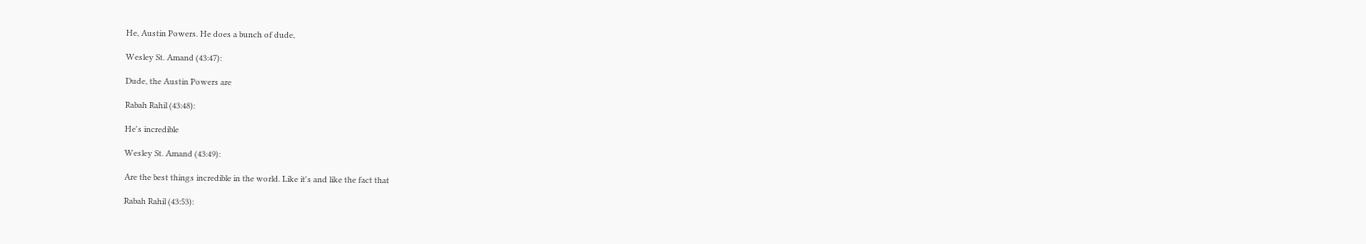He, Austin Powers. He does a bunch of dude,

Wesley St. Amand (43:47):

Dude, the Austin Powers are

Rabah Rahil (43:48):

He's incredible

Wesley St. Amand (43:49):

Are the best things incredible in the world. Like it's and like the fact that

Rabah Rahil (43:53):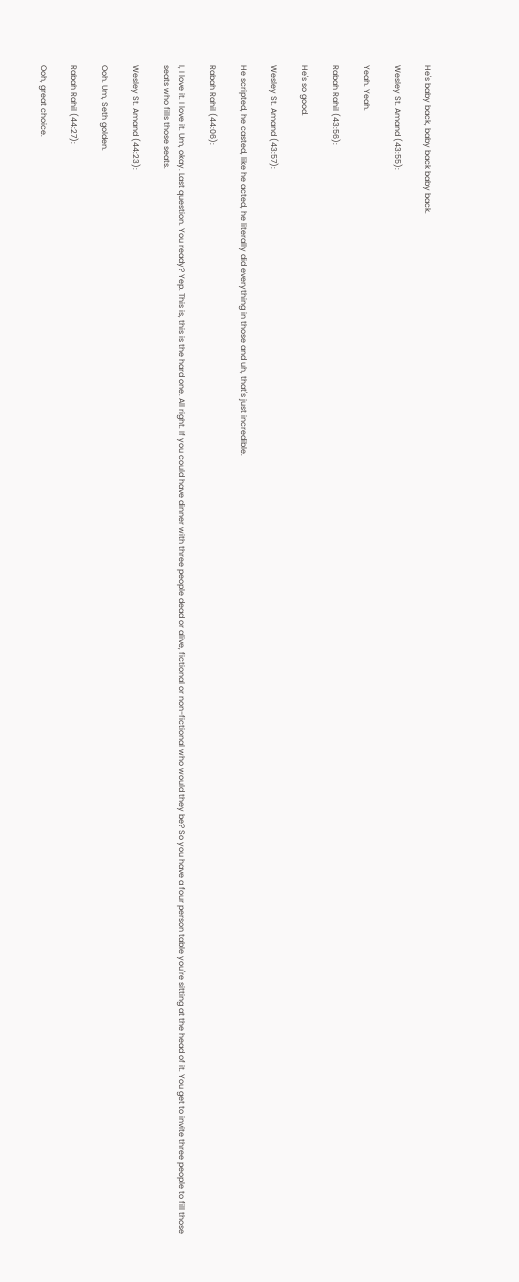He's baby back, baby back baby back.

Wesley St. Amand (43:55):

Yeah. Yeah.

Rabah Rahil (43:56):

He's so good.

Wesley St. Amand (43:57):

He scripted, he casted, like he acted, he literally did everything in those and uh, that's just incredible.

Rabah Rahil (44:06):

I, I love it. I love it. Um, okay. Last question. You ready? Yep. This is, this is the hard one. All right. If you could have dinner with three people dead or alive, fictional or non-fictional who would they be? So you have a four person table you're sitting at the head of it. You get to invite three people to fill those seats who fills those seats.

Wesley St. Amand (44:23):

Ooh. Um, Seth golden.

Rabah Rahil (44:27):

Ooh, great choice.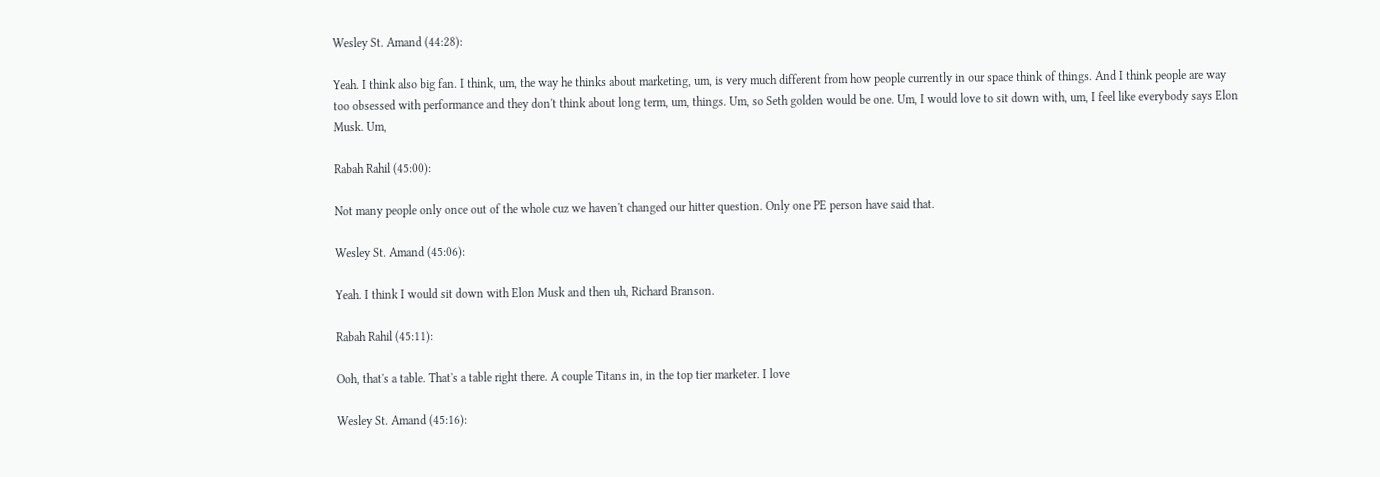Wesley St. Amand (44:28):

Yeah. I think also big fan. I think, um, the way he thinks about marketing, um, is very much different from how people currently in our space think of things. And I think people are way too obsessed with performance and they don't think about long term, um, things. Um, so Seth golden would be one. Um, I would love to sit down with, um, I feel like everybody says Elon Musk. Um,

Rabah Rahil (45:00):

Not many people only once out of the whole cuz we haven't changed our hitter question. Only one PE person have said that.

Wesley St. Amand (45:06):

Yeah. I think I would sit down with Elon Musk and then uh, Richard Branson.

Rabah Rahil (45:11):

Ooh, that's a table. That's a table right there. A couple Titans in, in the top tier marketer. I love

Wesley St. Amand (45:16):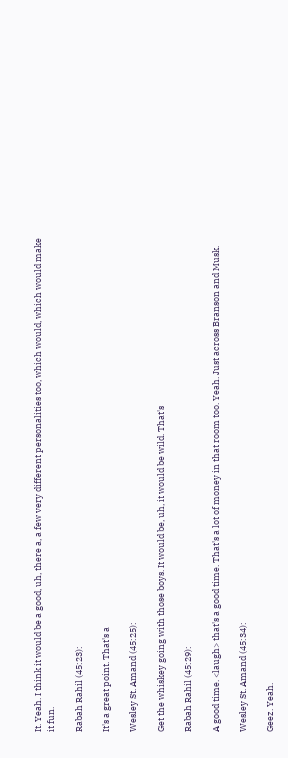It. Yeah. I think it would be a good, uh, there a, a few very different personalities too, which would, which would make it fun.

Rabah Rahil (45:23):

It's a great point. That's a

Wesley St. Amand (45:25):

Get the whiskey going with those boys. It would be, uh, it would be wild. That's

Rabah Rahil (45:29):

A good time. <laugh> that's a good time. That's a lot of money in that room too. Yeah. Just across Branson and Musk.

Wesley St. Amand (45:34):

Geez. Yeah.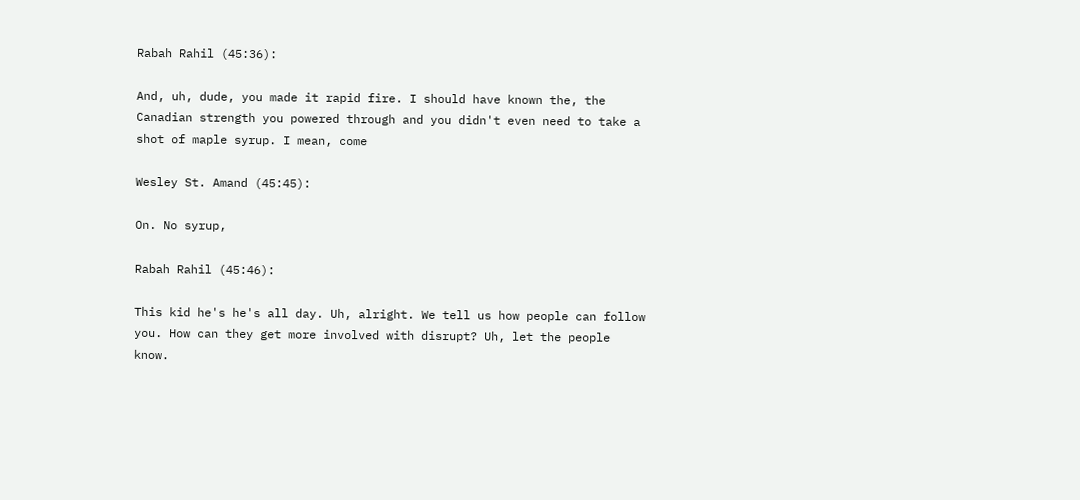Rabah Rahil (45:36):

And, uh, dude, you made it rapid fire. I should have known the, the Canadian strength you powered through and you didn't even need to take a shot of maple syrup. I mean, come

Wesley St. Amand (45:45):

On. No syrup,

Rabah Rahil (45:46):

This kid he's he's all day. Uh, alright. We tell us how people can follow you. How can they get more involved with disrupt? Uh, let the people know.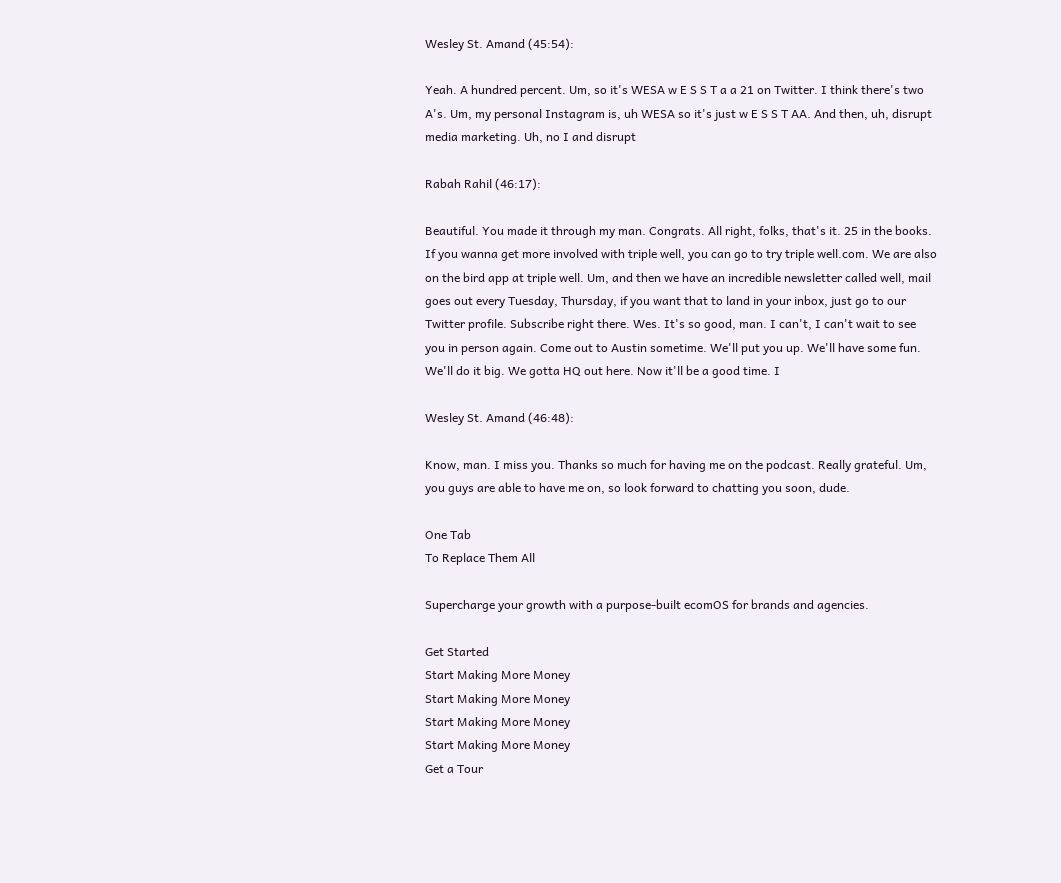Wesley St. Amand (45:54):

Yeah. A hundred percent. Um, so it's WESA w E S S T a a 21 on Twitter. I think there's two A's. Um, my personal Instagram is, uh WESA so it's just w E S S T AA. And then, uh, disrupt media marketing. Uh, no I and disrupt

Rabah Rahil (46:17):

Beautiful. You made it through my man. Congrats. All right, folks, that's it. 25 in the books. If you wanna get more involved with triple well, you can go to try triple well.com. We are also on the bird app at triple well. Um, and then we have an incredible newsletter called well, mail goes out every Tuesday, Thursday, if you want that to land in your inbox, just go to our Twitter profile. Subscribe right there. Wes. It's so good, man. I can't, I can't wait to see you in person again. Come out to Austin sometime. We'll put you up. We'll have some fun. We'll do it big. We gotta HQ out here. Now it'll be a good time. I

Wesley St. Amand (46:48):

Know, man. I miss you. Thanks so much for having me on the podcast. Really grateful. Um, you guys are able to have me on, so look forward to chatting you soon, dude.

One Tab
To Replace Them All

Supercharge your growth with a purpose-built ecomOS for brands and agencies.

Get Started
Start Making More Money
Start Making More Money
Start Making More Money
Start Making More Money
Get a Tour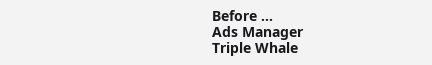Before ...
Ads Manager
Triple Whale